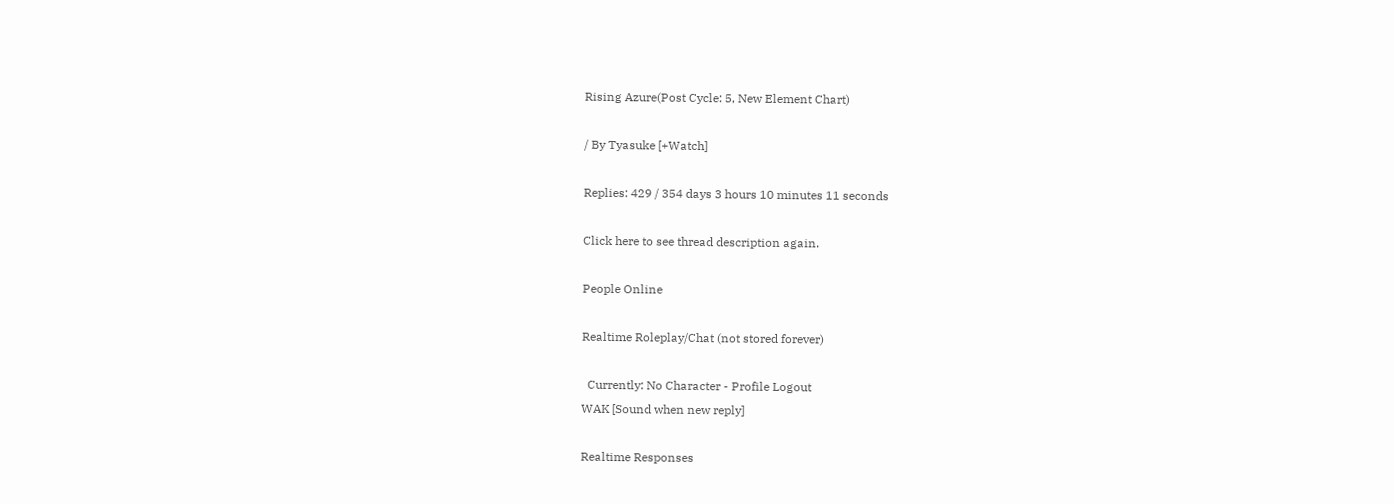Rising Azure(Post Cycle: 5, New Element Chart)

/ By Tyasuke [+Watch]

Replies: 429 / 354 days 3 hours 10 minutes 11 seconds

Click here to see thread description again.

People Online

Realtime Roleplay/Chat (not stored forever)

  Currently: No Character - Profile Logout
WAK [Sound when new reply]

Realtime Responses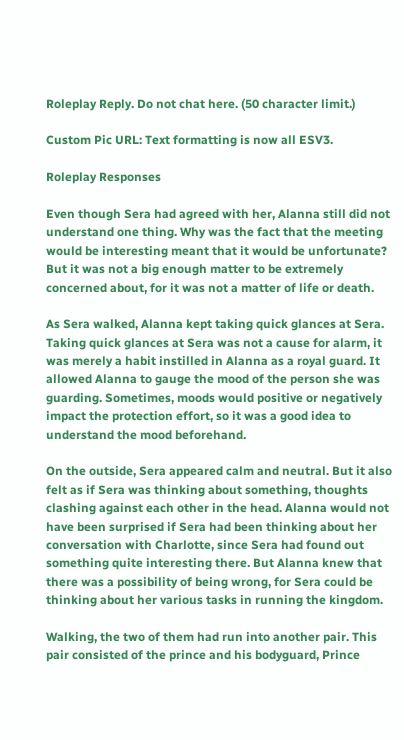Roleplay Reply. Do not chat here. (50 character limit.)

Custom Pic URL: Text formatting is now all ESV3.

Roleplay Responses

Even though Sera had agreed with her, Alanna still did not understand one thing. Why was the fact that the meeting would be interesting meant that it would be unfortunate? But it was not a big enough matter to be extremely concerned about, for it was not a matter of life or death.

As Sera walked, Alanna kept taking quick glances at Sera. Taking quick glances at Sera was not a cause for alarm, it was merely a habit instilled in Alanna as a royal guard. It allowed Alanna to gauge the mood of the person she was guarding. Sometimes, moods would positive or negatively impact the protection effort, so it was a good idea to understand the mood beforehand.

On the outside, Sera appeared calm and neutral. But it also felt as if Sera was thinking about something, thoughts clashing against each other in the head. Alanna would not have been surprised if Sera had been thinking about her conversation with Charlotte, since Sera had found out something quite interesting there. But Alanna knew that there was a possibility of being wrong, for Sera could be thinking about her various tasks in running the kingdom.

Walking, the two of them had run into another pair. This pair consisted of the prince and his bodyguard, Prince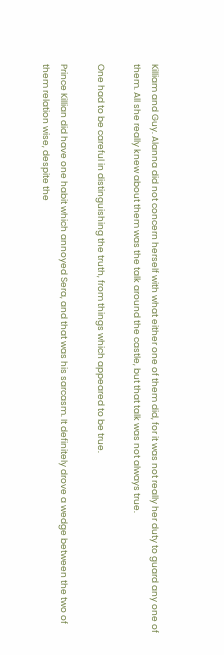Killiam and Guy. Alanna did not concern herself with what either one of them did, for it was not really her duty to guard any one of them. All she really knew about them was the talk around the castle, but that talk was not always true.

One had to be careful in distinguishing the truth, from things which appeared to be true.

Prince Killian did have one habit which annoyed Sera, and that was his sarcasm. It definitely drove a wedge between the two of them relation wise, despite the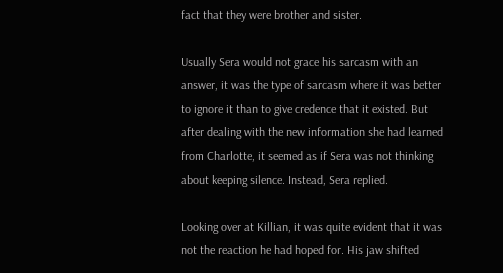fact that they were brother and sister.

Usually Sera would not grace his sarcasm with an answer, it was the type of sarcasm where it was better to ignore it than to give credence that it existed. But after dealing with the new information she had learned from Charlotte, it seemed as if Sera was not thinking about keeping silence. Instead, Sera replied.

Looking over at Killian, it was quite evident that it was not the reaction he had hoped for. His jaw shifted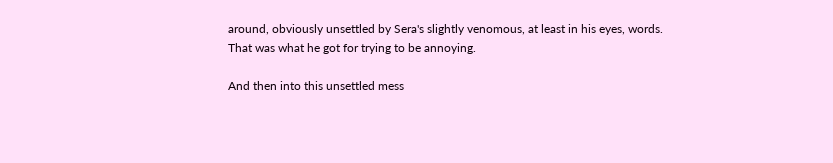around, obviously unsettled by Sera's slightly venomous, at least in his eyes, words. That was what he got for trying to be annoying.

And then into this unsettled mess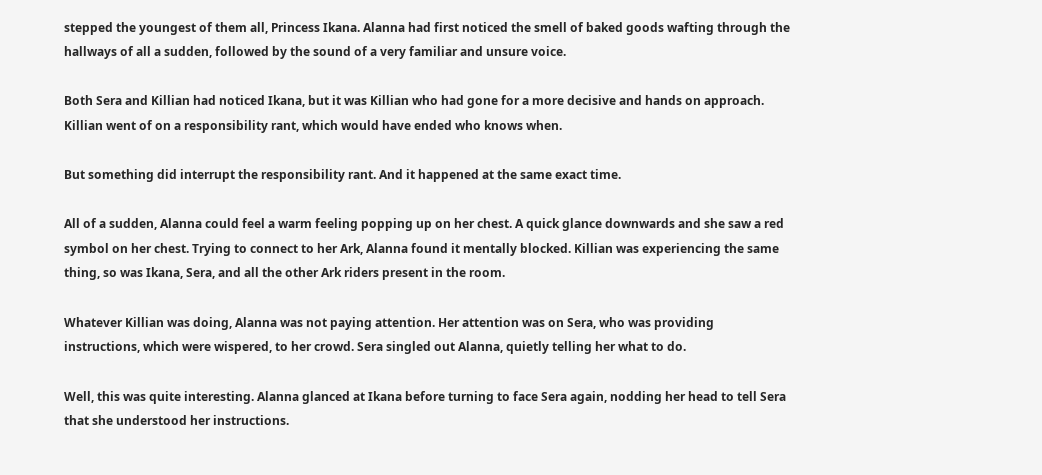stepped the youngest of them all, Princess Ikana. Alanna had first noticed the smell of baked goods wafting through the hallways of all a sudden, followed by the sound of a very familiar and unsure voice.

Both Sera and Killian had noticed Ikana, but it was Killian who had gone for a more decisive and hands on approach. Killian went of on a responsibility rant, which would have ended who knows when.

But something did interrupt the responsibility rant. And it happened at the same exact time.

All of a sudden, Alanna could feel a warm feeling popping up on her chest. A quick glance downwards and she saw a red symbol on her chest. Trying to connect to her Ark, Alanna found it mentally blocked. Killian was experiencing the same thing, so was Ikana, Sera, and all the other Ark riders present in the room.

Whatever Killian was doing, Alanna was not paying attention. Her attention was on Sera, who was providing instructions, which were wispered, to her crowd. Sera singled out Alanna, quietly telling her what to do.

Well, this was quite interesting. Alanna glanced at Ikana before turning to face Sera again, nodding her head to tell Sera that she understood her instructions.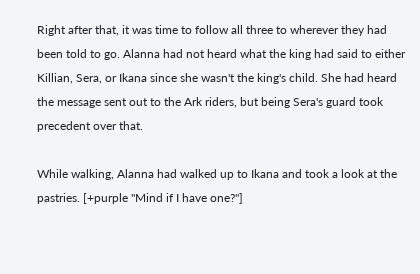Right after that, it was time to follow all three to wherever they had been told to go. Alanna had not heard what the king had said to either Killian, Sera, or Ikana since she wasn't the king's child. She had heard the message sent out to the Ark riders, but being Sera's guard took precedent over that.

While walking, Alanna had walked up to Ikana and took a look at the pastries. [+purple "Mind if I have one?"]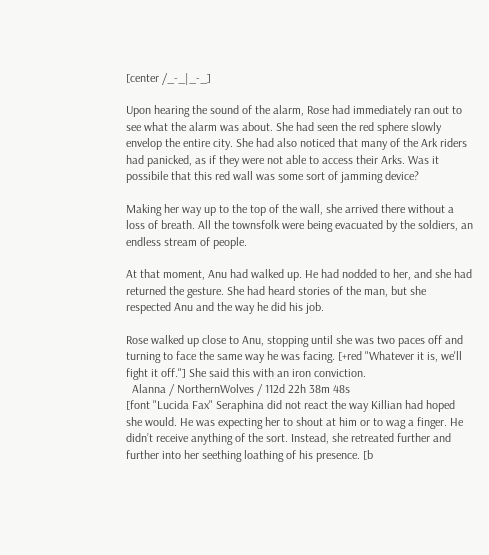[center /_-_|_-_]

Upon hearing the sound of the alarm, Rose had immediately ran out to see what the alarm was about. She had seen the red sphere slowly envelop the entire city. She had also noticed that many of the Ark riders had panicked, as if they were not able to access their Arks. Was it possibile that this red wall was some sort of jamming device?

Making her way up to the top of the wall, she arrived there without a loss of breath. All the townsfolk were being evacuated by the soldiers, an endless stream of people.

At that moment, Anu had walked up. He had nodded to her, and she had returned the gesture. She had heard stories of the man, but she respected Anu and the way he did his job.

Rose walked up close to Anu, stopping until she was two paces off and turning to face the same way he was facing. [+red "Whatever it is, we'll fight it off."] She said this with an iron conviction.
  Alanna / NorthernWolves / 112d 22h 38m 48s
[font "Lucida Fax" Seraphina did not react the way Killian had hoped she would. He was expecting her to shout at him or to wag a finger. He didn’t receive anything of the sort. Instead, she retreated further and further into her seething loathing of his presence. [b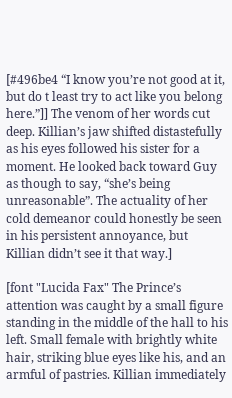[#496be4 “I know you’re not good at it, but do t least try to act like you belong here.”]] The venom of her words cut deep. Killian’s jaw shifted distastefully as his eyes followed his sister for a moment. He looked back toward Guy as though to say, “she’s being unreasonable”. The actuality of her cold demeanor could honestly be seen in his persistent annoyance, but Killian didn’t see it that way.]

[font "Lucida Fax" The Prince’s attention was caught by a small figure standing in the middle of the hall to his left. Small female with brightly white hair, striking blue eyes like his, and an armful of pastries. Killian immediately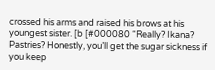crossed his arms and raised his brows at his youngest sister. [b [#000080 “Really? Ikana? Pastries? Honestly, you’ll get the sugar sickness if you keep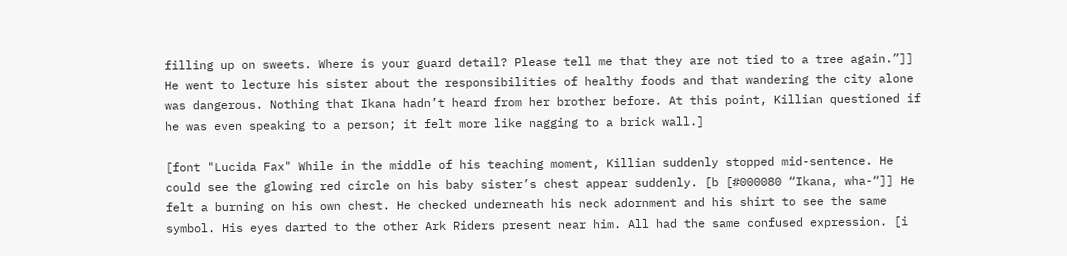filling up on sweets. Where is your guard detail? Please tell me that they are not tied to a tree again.”]] He went to lecture his sister about the responsibilities of healthy foods and that wandering the city alone was dangerous. Nothing that Ikana hadn’t heard from her brother before. At this point, Killian questioned if he was even speaking to a person; it felt more like nagging to a brick wall.]

[font "Lucida Fax" While in the middle of his teaching moment, Killian suddenly stopped mid-sentence. He could see the glowing red circle on his baby sister’s chest appear suddenly. [b [#000080 “Ikana, wha-“]] He felt a burning on his own chest. He checked underneath his neck adornment and his shirt to see the same symbol. His eyes darted to the other Ark Riders present near him. All had the same confused expression. [i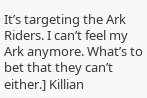It’s targeting the Ark Riders. I can’t feel my Ark anymore. What’s to bet that they can’t either.] Killian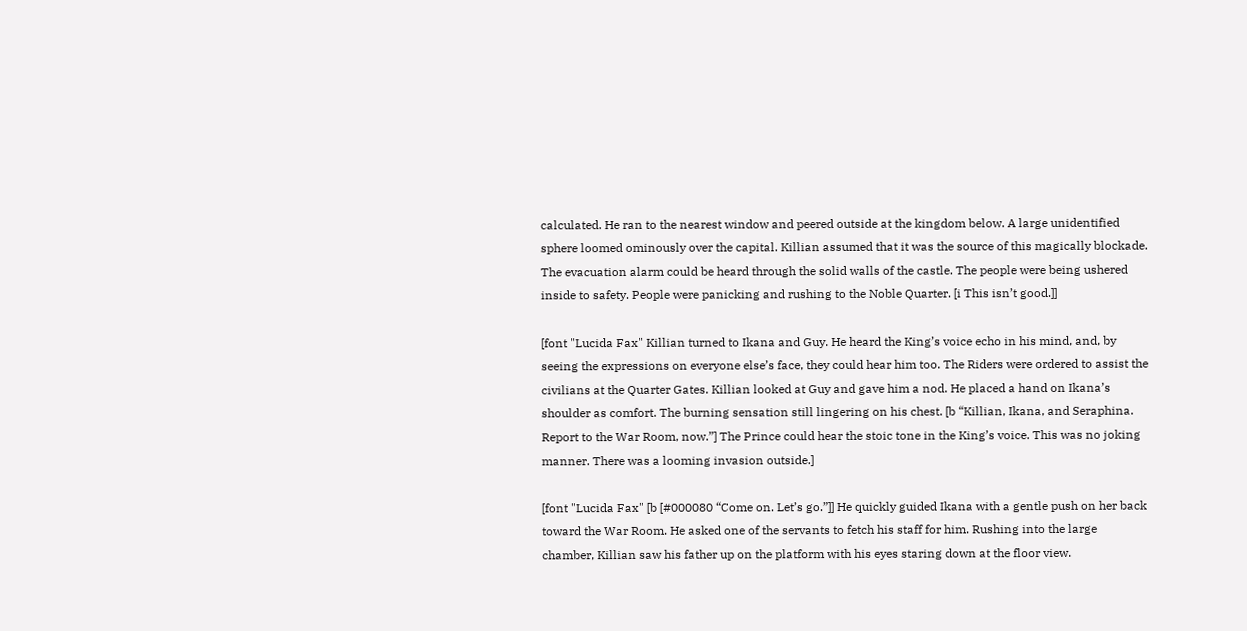calculated. He ran to the nearest window and peered outside at the kingdom below. A large unidentified sphere loomed ominously over the capital. Killian assumed that it was the source of this magically blockade. The evacuation alarm could be heard through the solid walls of the castle. The people were being ushered inside to safety. People were panicking and rushing to the Noble Quarter. [i This isn’t good.]]

[font "Lucida Fax" Killian turned to Ikana and Guy. He heard the King’s voice echo in his mind, and, by seeing the expressions on everyone else’s face, they could hear him too. The Riders were ordered to assist the civilians at the Quarter Gates. Killian looked at Guy and gave him a nod. He placed a hand on Ikana’s shoulder as comfort. The burning sensation still lingering on his chest. [b “Killian, Ikana, and Seraphina. Report to the War Room, now.”] The Prince could hear the stoic tone in the King’s voice. This was no joking manner. There was a looming invasion outside.]

[font "Lucida Fax" [b [#000080 “Come on. Let’s go.”]] He quickly guided Ikana with a gentle push on her back toward the War Room. He asked one of the servants to fetch his staff for him. Rushing into the large chamber, Killian saw his father up on the platform with his eyes staring down at the floor view.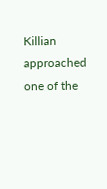Killian approached one of the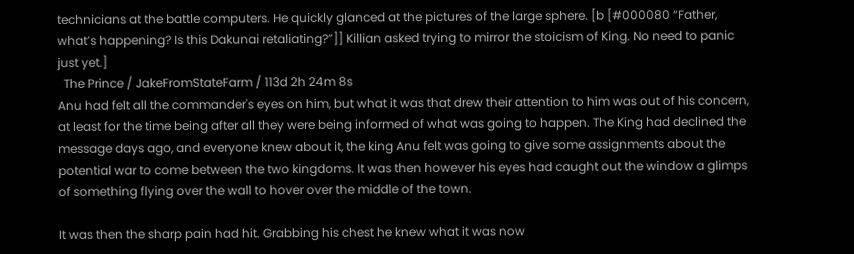technicians at the battle computers. He quickly glanced at the pictures of the large sphere. [b [#000080 “Father, what’s happening? Is this Dakunai retaliating?”]] Killian asked trying to mirror the stoicism of King. No need to panic just yet.]
  The Prince / JakeFromStateFarm / 113d 2h 24m 8s
Anu had felt all the commander's eyes on him, but what it was that drew their attention to him was out of his concern, at least for the time being after all they were being informed of what was going to happen. The King had declined the message days ago, and everyone knew about it, the king Anu felt was going to give some assignments about the potential war to come between the two kingdoms. It was then however his eyes had caught out the window a glimps of something flying over the wall to hover over the middle of the town.

It was then the sharp pain had hit. Grabbing his chest he knew what it was now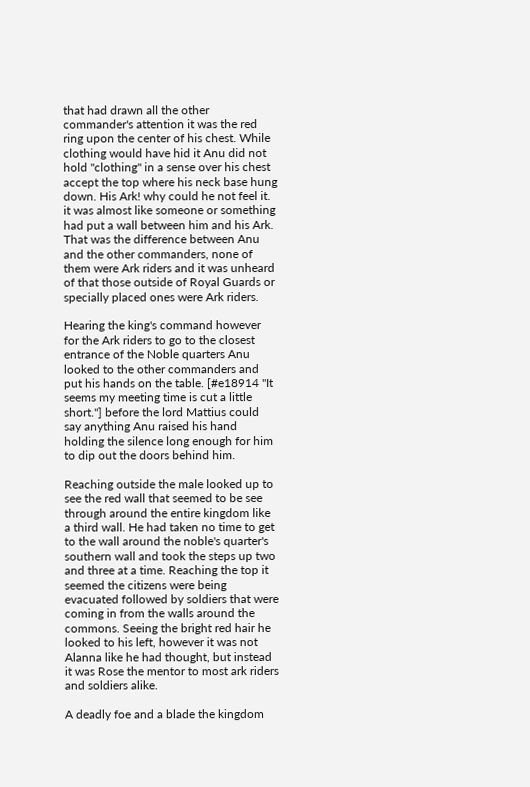that had drawn all the other commander's attention it was the red ring upon the center of his chest. While clothing would have hid it Anu did not hold "clothing" in a sense over his chest accept the top where his neck base hung down. His Ark! why could he not feel it. it was almost like someone or something had put a wall between him and his Ark. That was the difference between Anu and the other commanders, none of them were Ark riders and it was unheard of that those outside of Royal Guards or specially placed ones were Ark riders.

Hearing the king's command however for the Ark riders to go to the closest entrance of the Noble quarters Anu looked to the other commanders and put his hands on the table. [#e18914 "It seems my meeting time is cut a little short."] before the lord Mattius could say anything Anu raised his hand holding the silence long enough for him to dip out the doors behind him.

Reaching outside the male looked up to see the red wall that seemed to be see through around the entire kingdom like a third wall. He had taken no time to get to the wall around the noble's quarter's southern wall and took the steps up two and three at a time. Reaching the top it seemed the citizens were being evacuated followed by soldiers that were coming in from the walls around the commons. Seeing the bright red hair he looked to his left, however it was not Alanna like he had thought, but instead it was Rose the mentor to most ark riders and soldiers alike.

A deadly foe and a blade the kingdom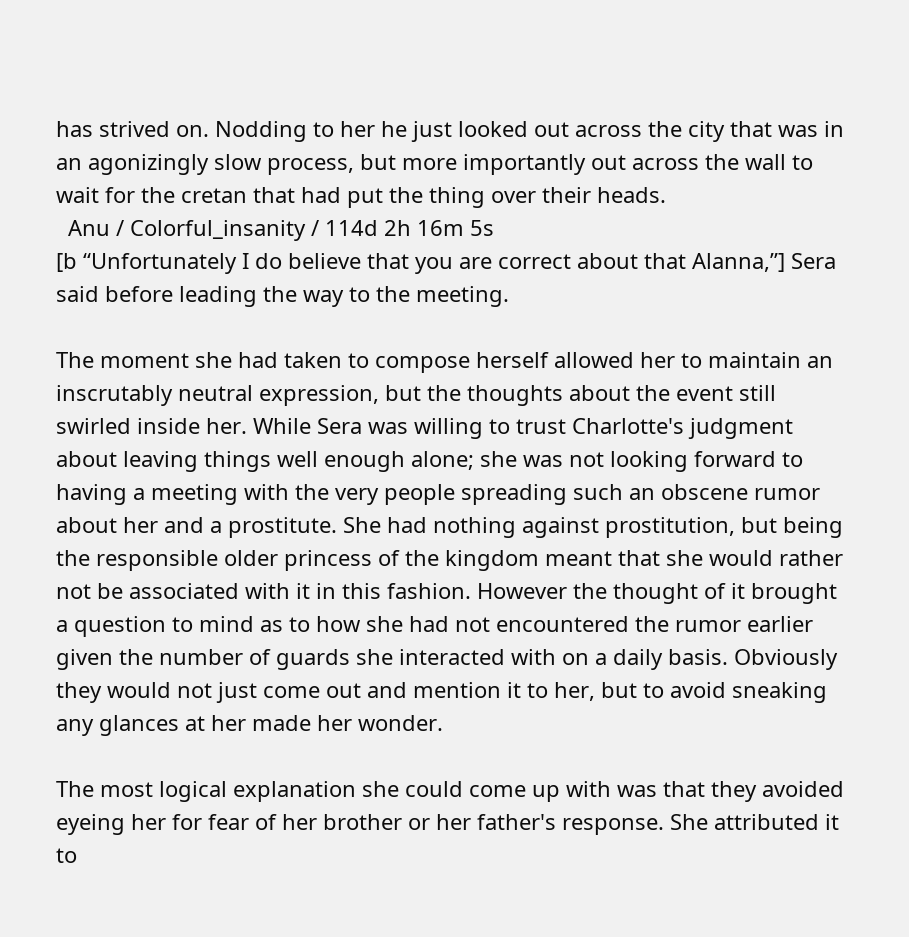has strived on. Nodding to her he just looked out across the city that was in an agonizingly slow process, but more importantly out across the wall to wait for the cretan that had put the thing over their heads.
  Anu / Colorful_insanity / 114d 2h 16m 5s
[b “Unfortunately I do believe that you are correct about that Alanna,”] Sera said before leading the way to the meeting.

The moment she had taken to compose herself allowed her to maintain an inscrutably neutral expression, but the thoughts about the event still swirled inside her. While Sera was willing to trust Charlotte's judgment about leaving things well enough alone; she was not looking forward to having a meeting with the very people spreading such an obscene rumor about her and a prostitute. She had nothing against prostitution, but being the responsible older princess of the kingdom meant that she would rather not be associated with it in this fashion. However the thought of it brought a question to mind as to how she had not encountered the rumor earlier given the number of guards she interacted with on a daily basis. Obviously they would not just come out and mention it to her, but to avoid sneaking any glances at her made her wonder.

The most logical explanation she could come up with was that they avoided eyeing her for fear of her brother or her father's response. She attributed it to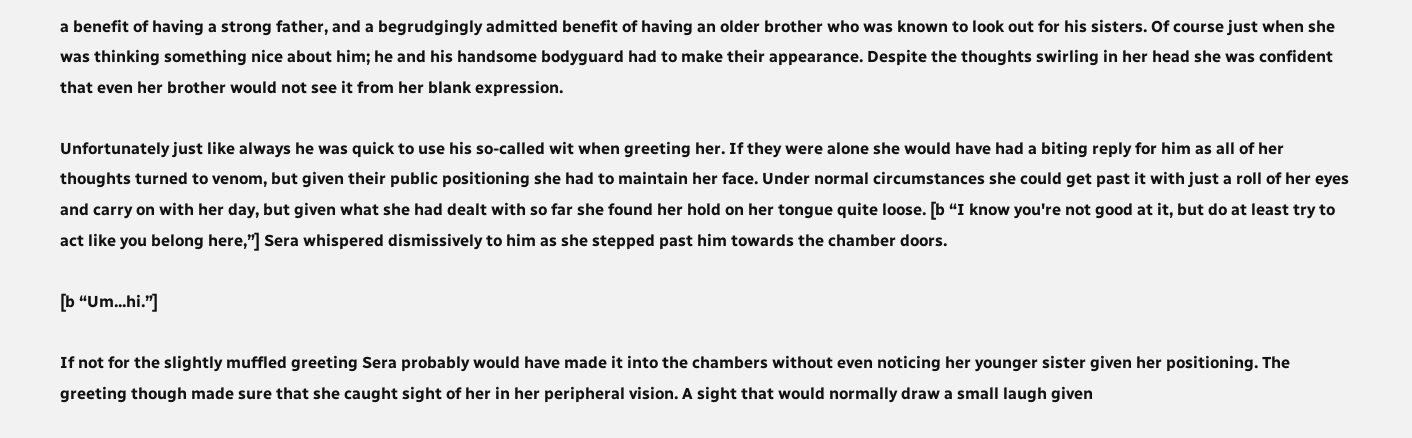a benefit of having a strong father, and a begrudgingly admitted benefit of having an older brother who was known to look out for his sisters. Of course just when she was thinking something nice about him; he and his handsome bodyguard had to make their appearance. Despite the thoughts swirling in her head she was confident that even her brother would not see it from her blank expression.

Unfortunately just like always he was quick to use his so-called wit when greeting her. If they were alone she would have had a biting reply for him as all of her thoughts turned to venom, but given their public positioning she had to maintain her face. Under normal circumstances she could get past it with just a roll of her eyes and carry on with her day, but given what she had dealt with so far she found her hold on her tongue quite loose. [b “I know you're not good at it, but do at least try to act like you belong here,”] Sera whispered dismissively to him as she stepped past him towards the chamber doors.

[b “Um...hi.”]

If not for the slightly muffled greeting Sera probably would have made it into the chambers without even noticing her younger sister given her positioning. The greeting though made sure that she caught sight of her in her peripheral vision. A sight that would normally draw a small laugh given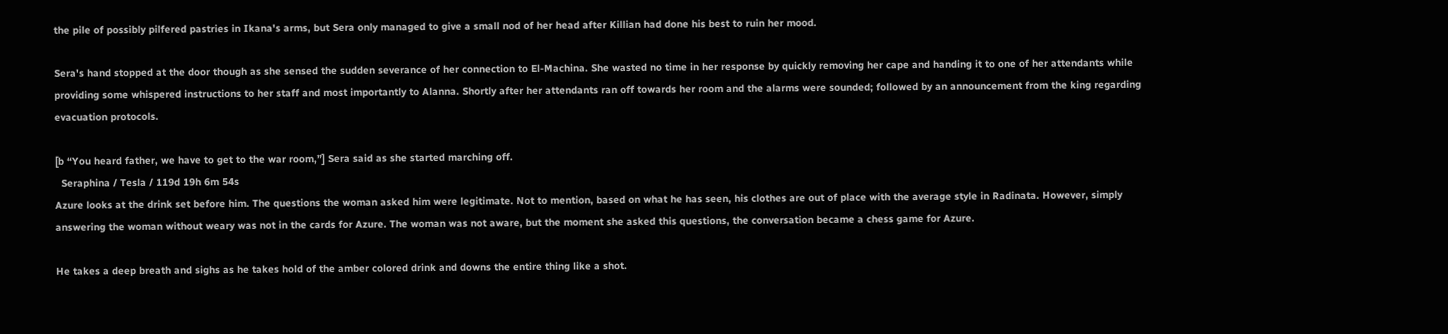the pile of possibly pilfered pastries in Ikana's arms, but Sera only managed to give a small nod of her head after Killian had done his best to ruin her mood.

Sera's hand stopped at the door though as she sensed the sudden severance of her connection to El-Machina. She wasted no time in her response by quickly removing her cape and handing it to one of her attendants while providing some whispered instructions to her staff and most importantly to Alanna. Shortly after her attendants ran off towards her room and the alarms were sounded; followed by an announcement from the king regarding evacuation protocols.

[b “You heard father, we have to get to the war room,”] Sera said as she started marching off.
  Seraphina / Tesla / 119d 19h 6m 54s
Azure looks at the drink set before him. The questions the woman asked him were legitimate. Not to mention, based on what he has seen, his clothes are out of place with the average style in Radinata. However, simply answering the woman without weary was not in the cards for Azure. The woman was not aware, but the moment she asked this questions, the conversation became a chess game for Azure.

He takes a deep breath and sighs as he takes hold of the amber colored drink and downs the entire thing like a shot.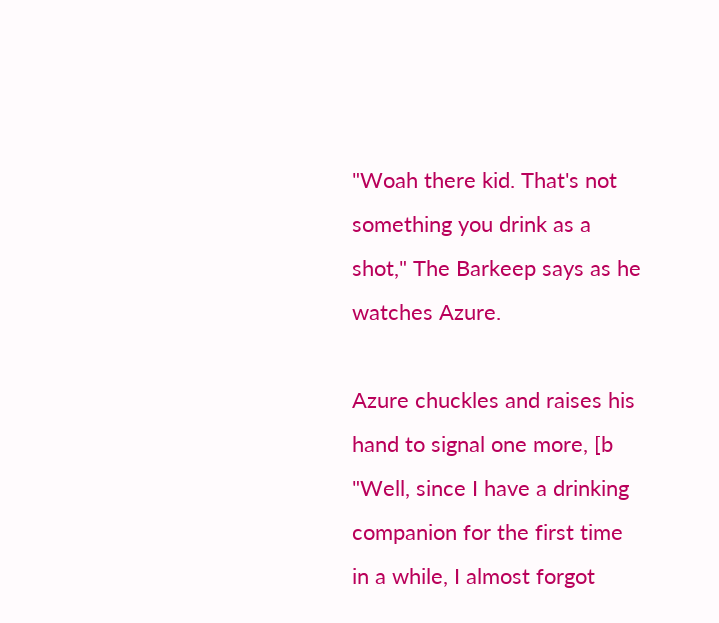"Woah there kid. That's not something you drink as a shot," The Barkeep says as he watches Azure.

Azure chuckles and raises his hand to signal one more, [b "Well, since I have a drinking companion for the first time in a while, I almost forgot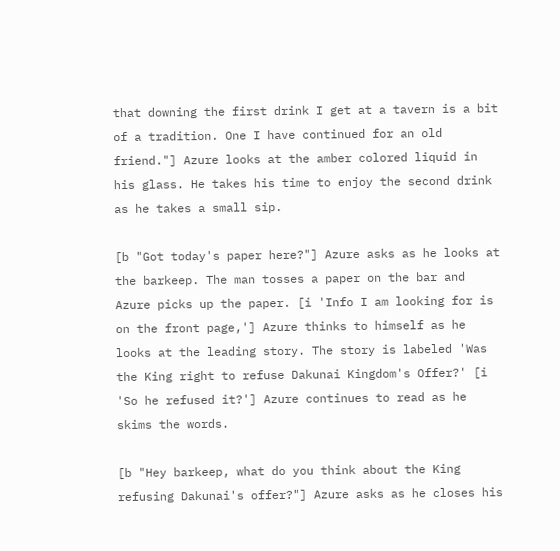that downing the first drink I get at a tavern is a bit of a tradition. One I have continued for an old friend."] Azure looks at the amber colored liquid in his glass. He takes his time to enjoy the second drink as he takes a small sip.

[b "Got today's paper here?"] Azure asks as he looks at the barkeep. The man tosses a paper on the bar and Azure picks up the paper. [i 'Info I am looking for is on the front page,'] Azure thinks to himself as he looks at the leading story. The story is labeled 'Was the King right to refuse Dakunai Kingdom's Offer?' [i 'So he refused it?'] Azure continues to read as he skims the words.

[b "Hey barkeep, what do you think about the King refusing Dakunai's offer?"] Azure asks as he closes his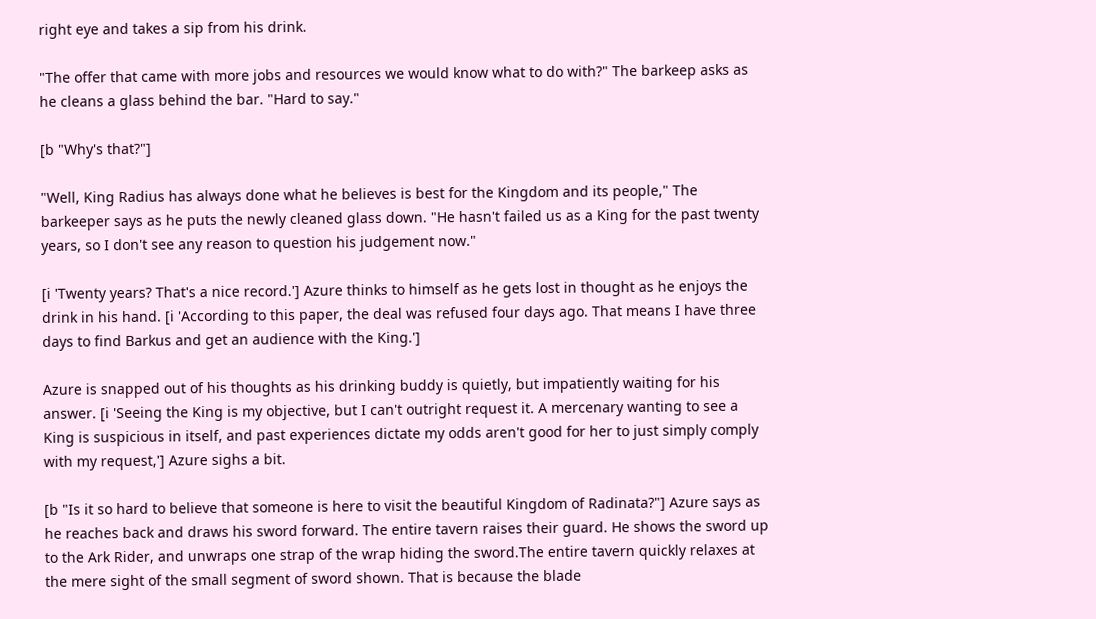right eye and takes a sip from his drink.

"The offer that came with more jobs and resources we would know what to do with?" The barkeep asks as he cleans a glass behind the bar. "Hard to say."

[b "Why's that?"]

"Well, King Radius has always done what he believes is best for the Kingdom and its people," The barkeeper says as he puts the newly cleaned glass down. "He hasn't failed us as a King for the past twenty years, so I don't see any reason to question his judgement now."

[i 'Twenty years? That's a nice record.'] Azure thinks to himself as he gets lost in thought as he enjoys the drink in his hand. [i 'According to this paper, the deal was refused four days ago. That means I have three days to find Barkus and get an audience with the King.']

Azure is snapped out of his thoughts as his drinking buddy is quietly, but impatiently waiting for his answer. [i 'Seeing the King is my objective, but I can't outright request it. A mercenary wanting to see a King is suspicious in itself, and past experiences dictate my odds aren't good for her to just simply comply with my request,'] Azure sighs a bit.

[b "Is it so hard to believe that someone is here to visit the beautiful Kingdom of Radinata?"] Azure says as he reaches back and draws his sword forward. The entire tavern raises their guard. He shows the sword up to the Ark Rider, and unwraps one strap of the wrap hiding the sword.The entire tavern quickly relaxes at the mere sight of the small segment of sword shown. That is because the blade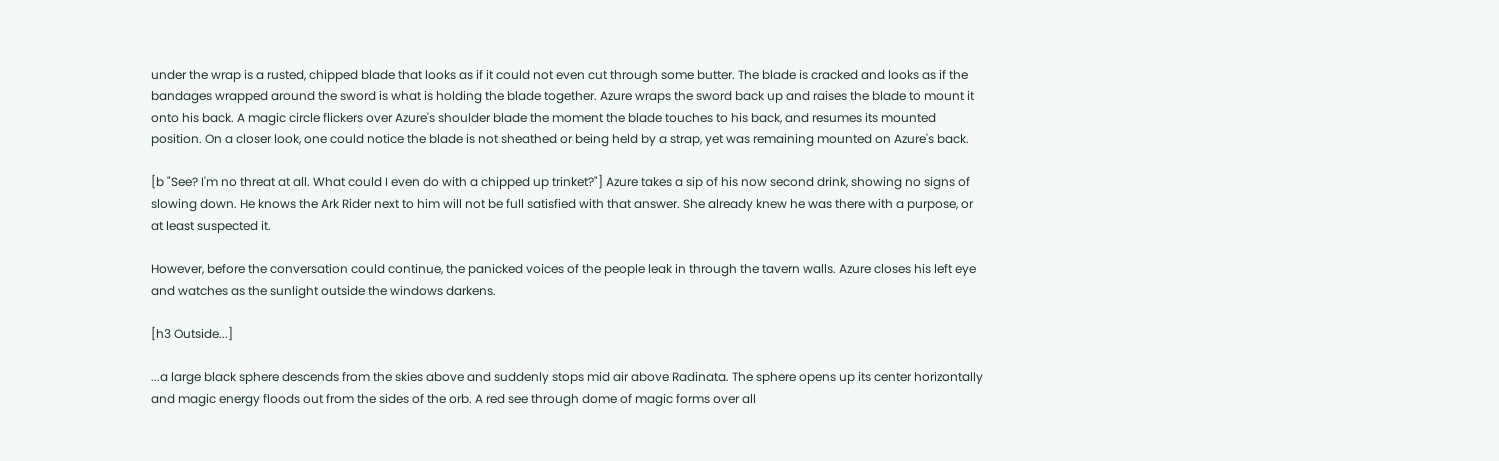under the wrap is a rusted, chipped blade that looks as if it could not even cut through some butter. The blade is cracked and looks as if the bandages wrapped around the sword is what is holding the blade together. Azure wraps the sword back up and raises the blade to mount it onto his back. A magic circle flickers over Azure's shoulder blade the moment the blade touches to his back, and resumes its mounted position. On a closer look, one could notice the blade is not sheathed or being held by a strap, yet was remaining mounted on Azure's back.

[b "See? I'm no threat at all. What could I even do with a chipped up trinket?"] Azure takes a sip of his now second drink, showing no signs of slowing down. He knows the Ark Rider next to him will not be full satisfied with that answer. She already knew he was there with a purpose, or at least suspected it.

However, before the conversation could continue, the panicked voices of the people leak in through the tavern walls. Azure closes his left eye and watches as the sunlight outside the windows darkens.

[h3 Outside...]

...a large black sphere descends from the skies above and suddenly stops mid air above Radinata. The sphere opens up its center horizontally and magic energy floods out from the sides of the orb. A red see through dome of magic forms over all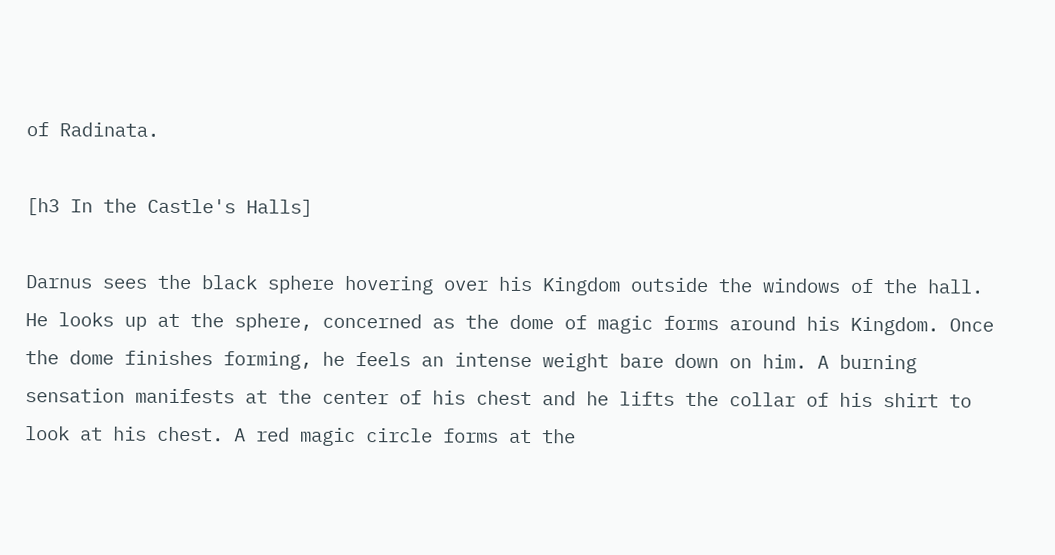of Radinata.

[h3 In the Castle's Halls]

Darnus sees the black sphere hovering over his Kingdom outside the windows of the hall. He looks up at the sphere, concerned as the dome of magic forms around his Kingdom. Once the dome finishes forming, he feels an intense weight bare down on him. A burning sensation manifests at the center of his chest and he lifts the collar of his shirt to look at his chest. A red magic circle forms at the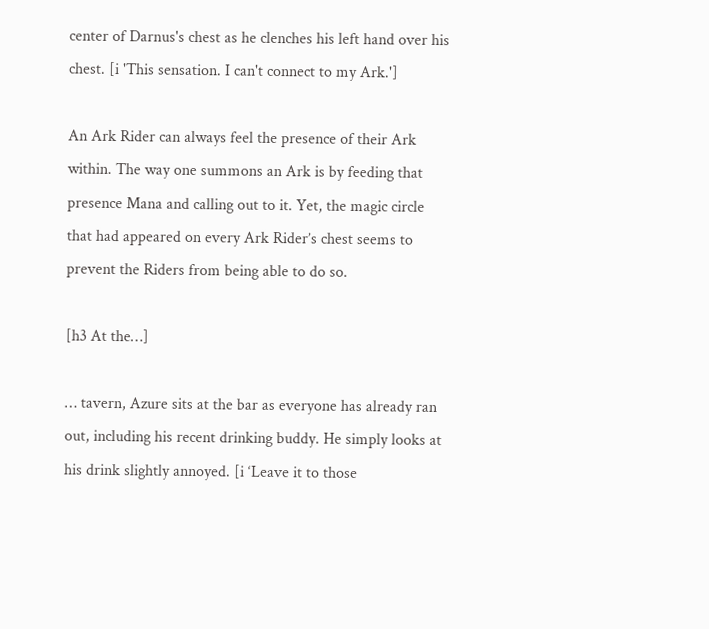center of Darnus's chest as he clenches his left hand over his chest. [i 'This sensation. I can't connect to my Ark.']

An Ark Rider can always feel the presence of their Ark within. The way one summons an Ark is by feeding that presence Mana and calling out to it. Yet, the magic circle that had appeared on every Ark Rider’s chest seems to prevent the Riders from being able to do so.

[h3 At the…]

… tavern, Azure sits at the bar as everyone has already ran out, including his recent drinking buddy. He simply looks at his drink slightly annoyed. [i ‘Leave it to those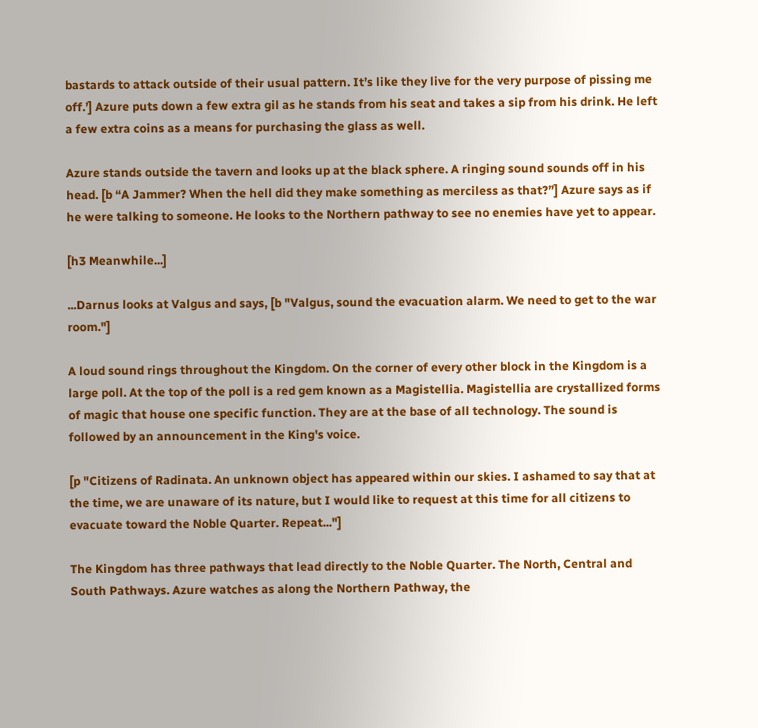bastards to attack outside of their usual pattern. It’s like they live for the very purpose of pissing me off.’] Azure puts down a few extra gil as he stands from his seat and takes a sip from his drink. He left a few extra coins as a means for purchasing the glass as well.

Azure stands outside the tavern and looks up at the black sphere. A ringing sound sounds off in his head. [b “A Jammer? When the hell did they make something as merciless as that?”] Azure says as if he were talking to someone. He looks to the Northern pathway to see no enemies have yet to appear.

[h3 Meanwhile...]

...Darnus looks at Valgus and says, [b "Valgus, sound the evacuation alarm. We need to get to the war room."]

A loud sound rings throughout the Kingdom. On the corner of every other block in the Kingdom is a large poll. At the top of the poll is a red gem known as a Magistellia. Magistellia are crystallized forms of magic that house one specific function. They are at the base of all technology. The sound is followed by an announcement in the King's voice.

[p "Citizens of Radinata. An unknown object has appeared within our skies. I ashamed to say that at the time, we are unaware of its nature, but I would like to request at this time for all citizens to evacuate toward the Noble Quarter. Repeat..."]

The Kingdom has three pathways that lead directly to the Noble Quarter. The North, Central and South Pathways. Azure watches as along the Northern Pathway, the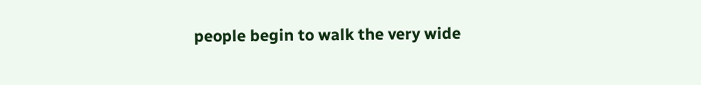people begin to walk the very wide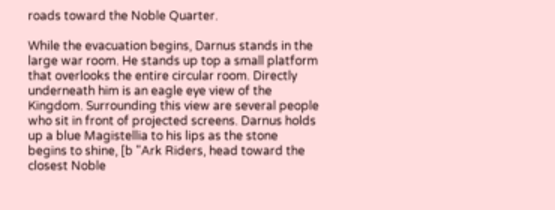roads toward the Noble Quarter.

While the evacuation begins, Darnus stands in the large war room. He stands up top a small platform that overlooks the entire circular room. Directly underneath him is an eagle eye view of the Kingdom. Surrounding this view are several people who sit in front of projected screens. Darnus holds up a blue Magistellia to his lips as the stone begins to shine, [b "Ark Riders, head toward the closest Noble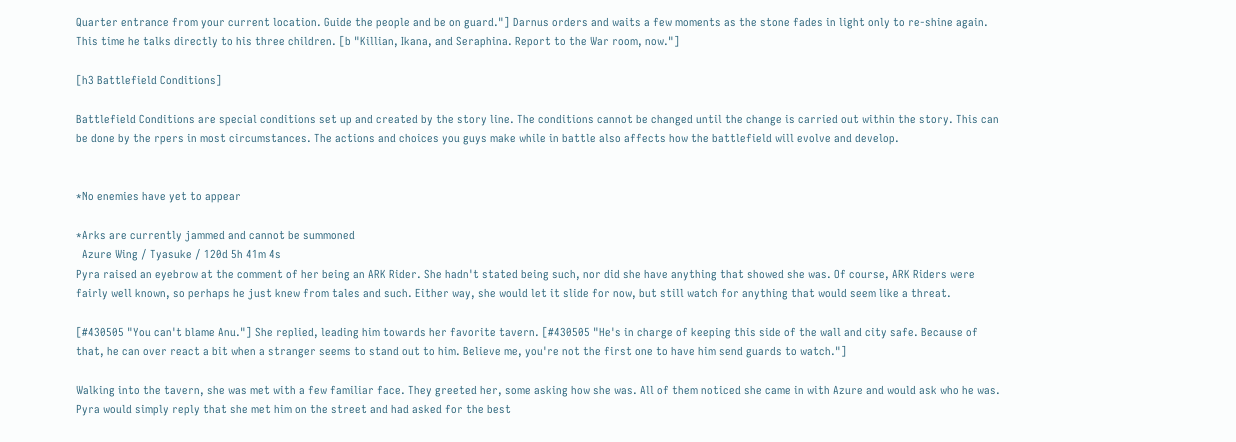Quarter entrance from your current location. Guide the people and be on guard."] Darnus orders and waits a few moments as the stone fades in light only to re-shine again. This time he talks directly to his three children. [b "Killian, Ikana, and Seraphina. Report to the War room, now."]

[h3 Battlefield Conditions]

Battlefield Conditions are special conditions set up and created by the story line. The conditions cannot be changed until the change is carried out within the story. This can be done by the rpers in most circumstances. The actions and choices you guys make while in battle also affects how the battlefield will evolve and develop.


*No enemies have yet to appear

*Arks are currently jammed and cannot be summoned
  Azure Wing / Tyasuke / 120d 5h 41m 4s
Pyra raised an eyebrow at the comment of her being an ARK Rider. She hadn't stated being such, nor did she have anything that showed she was. Of course, ARK Riders were fairly well known, so perhaps he just knew from tales and such. Either way, she would let it slide for now, but still watch for anything that would seem like a threat.

[#430505 "You can't blame Anu."] She replied, leading him towards her favorite tavern. [#430505 "He's in charge of keeping this side of the wall and city safe. Because of that, he can over react a bit when a stranger seems to stand out to him. Believe me, you're not the first one to have him send guards to watch."]

Walking into the tavern, she was met with a few familiar face. They greeted her, some asking how she was. All of them noticed she came in with Azure and would ask who he was. Pyra would simply reply that she met him on the street and had asked for the best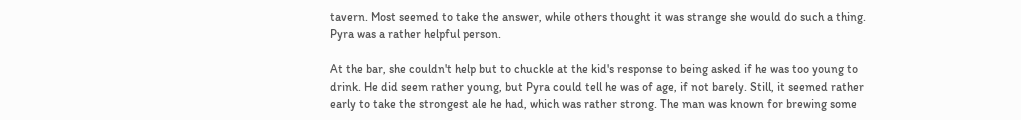tavern. Most seemed to take the answer, while others thought it was strange she would do such a thing. Pyra was a rather helpful person.

At the bar, she couldn't help but to chuckle at the kid's response to being asked if he was too young to drink. He did seem rather young, but Pyra could tell he was of age, if not barely. Still, it seemed rather early to take the strongest ale he had, which was rather strong. The man was known for brewing some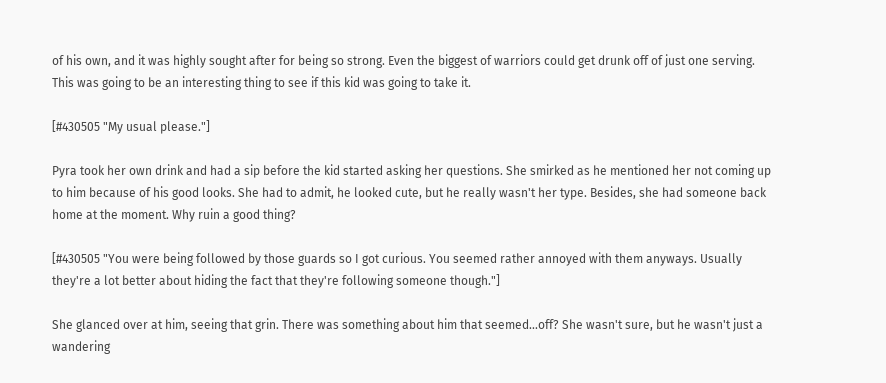of his own, and it was highly sought after for being so strong. Even the biggest of warriors could get drunk off of just one serving. This was going to be an interesting thing to see if this kid was going to take it.

[#430505 "My usual please."]

Pyra took her own drink and had a sip before the kid started asking her questions. She smirked as he mentioned her not coming up to him because of his good looks. She had to admit, he looked cute, but he really wasn't her type. Besides, she had someone back home at the moment. Why ruin a good thing?

[#430505 "You were being followed by those guards so I got curious. You seemed rather annoyed with them anyways. Usually they're a lot better about hiding the fact that they're following someone though."]

She glanced over at him, seeing that grin. There was something about him that seemed...off? She wasn't sure, but he wasn't just a wandering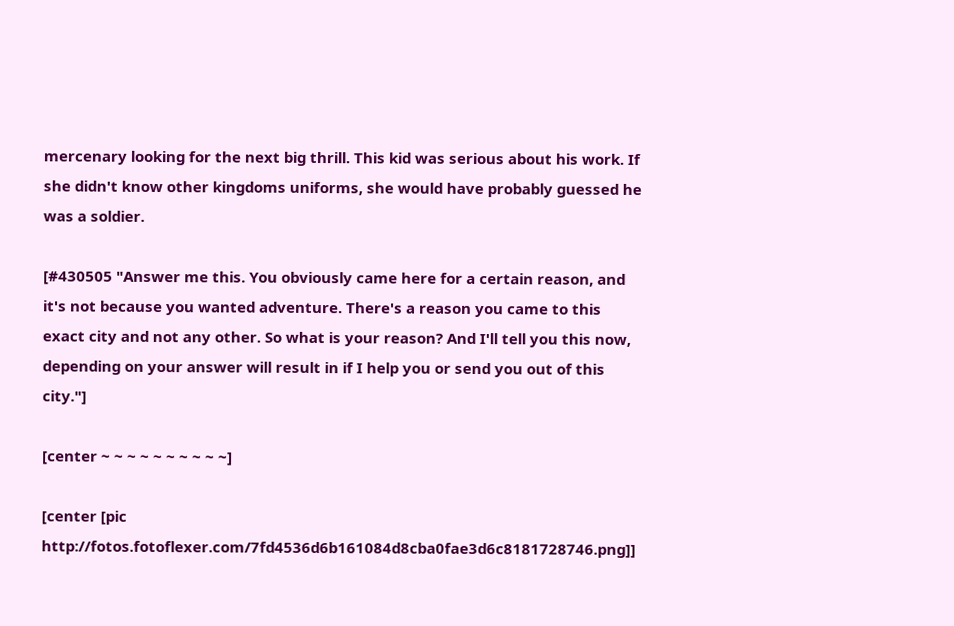mercenary looking for the next big thrill. This kid was serious about his work. If she didn't know other kingdoms uniforms, she would have probably guessed he was a soldier.

[#430505 "Answer me this. You obviously came here for a certain reason, and it's not because you wanted adventure. There's a reason you came to this exact city and not any other. So what is your reason? And I'll tell you this now, depending on your answer will result in if I help you or send you out of this city."]

[center ~ ~ ~ ~ ~ ~ ~ ~ ~ ~]

[center [pic http://fotos.fotoflexer.com/7fd4536d6b161084d8cba0fae3d6c8181728746.png]]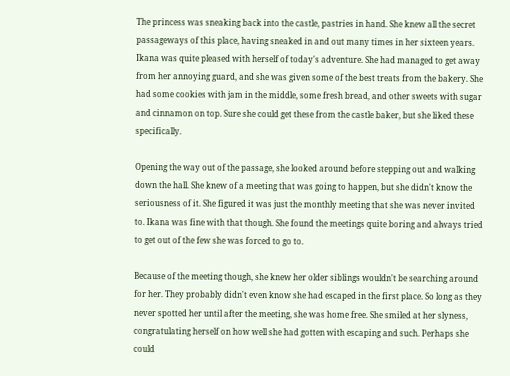The princess was sneaking back into the castle, pastries in hand. She knew all the secret passageways of this place, having sneaked in and out many times in her sixteen years. Ikana was quite pleased with herself of today's adventure. She had managed to get away from her annoying guard, and she was given some of the best treats from the bakery. She had some cookies with jam in the middle, some fresh bread, and other sweets with sugar and cinnamon on top. Sure she could get these from the castle baker, but she liked these specifically.

Opening the way out of the passage, she looked around before stepping out and walking down the hall. She knew of a meeting that was going to happen, but she didn't know the seriousness of it. She figured it was just the monthly meeting that she was never invited to. Ikana was fine with that though. She found the meetings quite boring and always tried to get out of the few she was forced to go to.

Because of the meeting though, she knew her older siblings wouldn't be searching around for her. They probably didn't even know she had escaped in the first place. So long as they never spotted her until after the meeting, she was home free. She smiled at her slyness, congratulating herself on how well she had gotten with escaping and such. Perhaps she could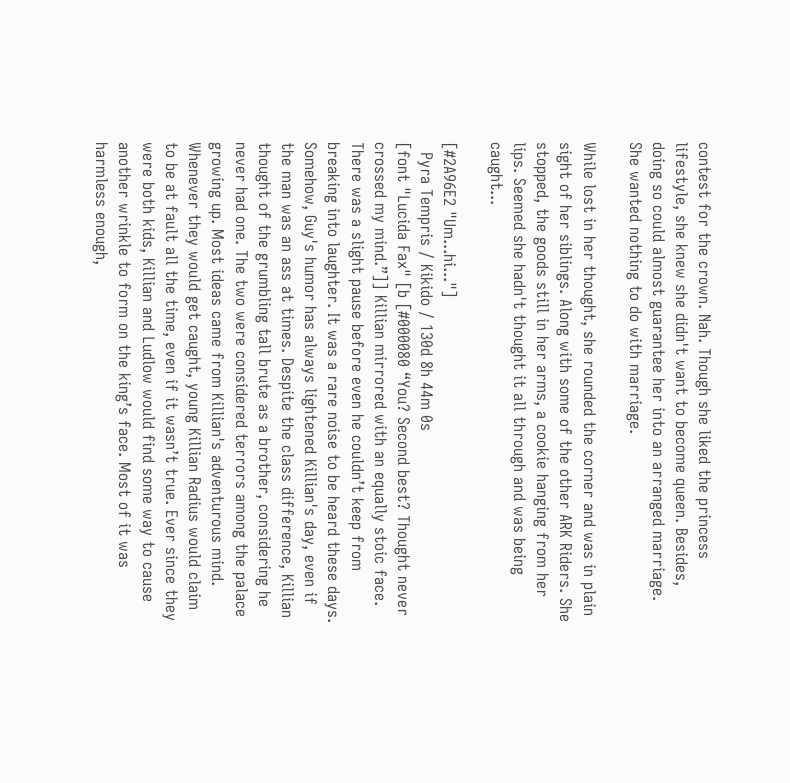contest for the crown. Nah. Though she liked the princess lifestyle, she knew she didn't want to become queen. Besides, doing so could almost guarantee her into an arranged marriage. She wanted nothing to do with marriage.

While lost in her thought, she rounded the corner and was in plain sight of her siblings. Along with some of the other ARK Riders. She stopped, the goods still in her arms, a cookie hanging from her lips. Seemed she hadn't thought it all through and was being caught...

[#2A96E2 "Um...hi..."]
  Pyra Tempris / Kikido / 130d 8h 44m 0s
[font "Lucida Fax" [b [#000080 “You? Second best? Thought never crossed my mind.”]] Killian mirrored with an equally stoic face. There was a slight pause before even he couldn’t keep from breaking into laughter. It was a rare noise to be heard these days. Somehow, Guy's humor has always lightened Killian's day, even if the man was an ass at times. Despite the class difference, Killian thought of the grumbling tall brute as a brother, considering he never had one. The two were considered terrors among the palace growing up. Most ideas came from Killian's adventurous mind. Whenever they would get caught, young Killian Radius would claim to be at fault all the time, even if it wasn’t true. Ever since they were both kids, Killian and Ludlow would find some way to cause another wrinkle to form on the king’s face. Most of it was harmless enough,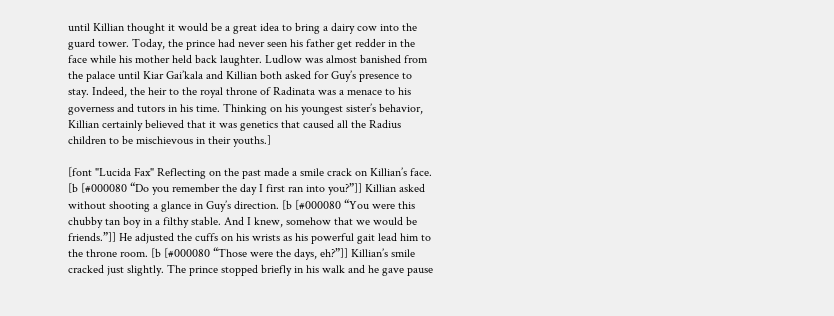until Killian thought it would be a great idea to bring a dairy cow into the guard tower. Today, the prince had never seen his father get redder in the face while his mother held back laughter. Ludlow was almost banished from the palace until Kiar Gai’kala and Killian both asked for Guy’s presence to stay. Indeed, the heir to the royal throne of Radinata was a menace to his governess and tutors in his time. Thinking on his youngest sister’s behavior, Killian certainly believed that it was genetics that caused all the Radius children to be mischievous in their youths.]

[font "Lucida Fax" Reflecting on the past made a smile crack on Killian’s face. [b [#000080 “Do you remember the day I first ran into you?”]] Killian asked without shooting a glance in Guy’s direction. [b [#000080 “You were this chubby tan boy in a filthy stable. And I knew, somehow that we would be friends.”]] He adjusted the cuffs on his wrists as his powerful gait lead him to the throne room. [b [#000080 “Those were the days, eh?”]] Killian’s smile cracked just slightly. The prince stopped briefly in his walk and he gave pause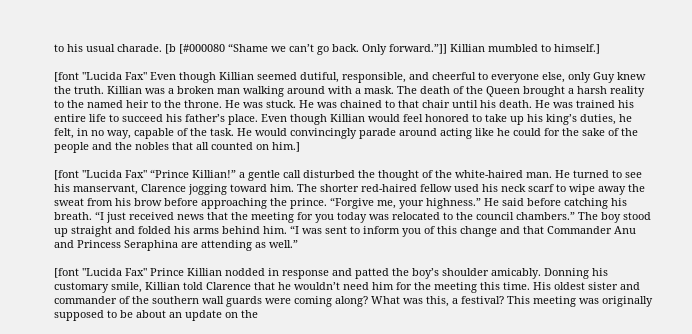to his usual charade. [b [#000080 “Shame we can’t go back. Only forward.”]] Killian mumbled to himself.]

[font "Lucida Fax" Even though Killian seemed dutiful, responsible, and cheerful to everyone else, only Guy knew the truth. Killian was a broken man walking around with a mask. The death of the Queen brought a harsh reality to the named heir to the throne. He was stuck. He was chained to that chair until his death. He was trained his entire life to succeed his father’s place. Even though Killian would feel honored to take up his king’s duties, he felt, in no way, capable of the task. He would convincingly parade around acting like he could for the sake of the people and the nobles that all counted on him.]

[font "Lucida Fax" “Prince Killian!” a gentle call disturbed the thought of the white-haired man. He turned to see his manservant, Clarence jogging toward him. The shorter red-haired fellow used his neck scarf to wipe away the sweat from his brow before approaching the prince. “Forgive me, your highness.” He said before catching his breath. “I just received news that the meeting for you today was relocated to the council chambers.” The boy stood up straight and folded his arms behind him. “I was sent to inform you of this change and that Commander Anu and Princess Seraphina are attending as well.”

[font "Lucida Fax" Prince Killian nodded in response and patted the boy’s shoulder amicably. Donning his customary smile, Killian told Clarence that he wouldn’t need him for the meeting this time. His oldest sister and commander of the southern wall guards were coming along? What was this, a festival? This meeting was originally supposed to be about an update on the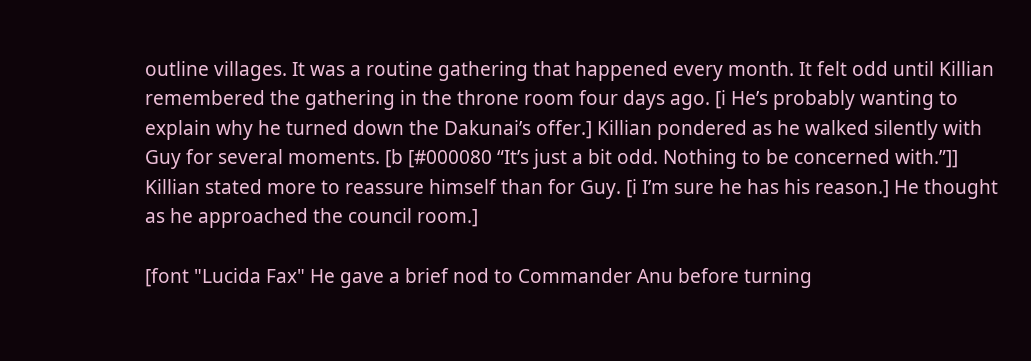outline villages. It was a routine gathering that happened every month. It felt odd until Killian remembered the gathering in the throne room four days ago. [i He’s probably wanting to explain why he turned down the Dakunai’s offer.] Killian pondered as he walked silently with Guy for several moments. [b [#000080 “It’s just a bit odd. Nothing to be concerned with.”]] Killian stated more to reassure himself than for Guy. [i I’m sure he has his reason.] He thought as he approached the council room.]

[font "Lucida Fax" He gave a brief nod to Commander Anu before turning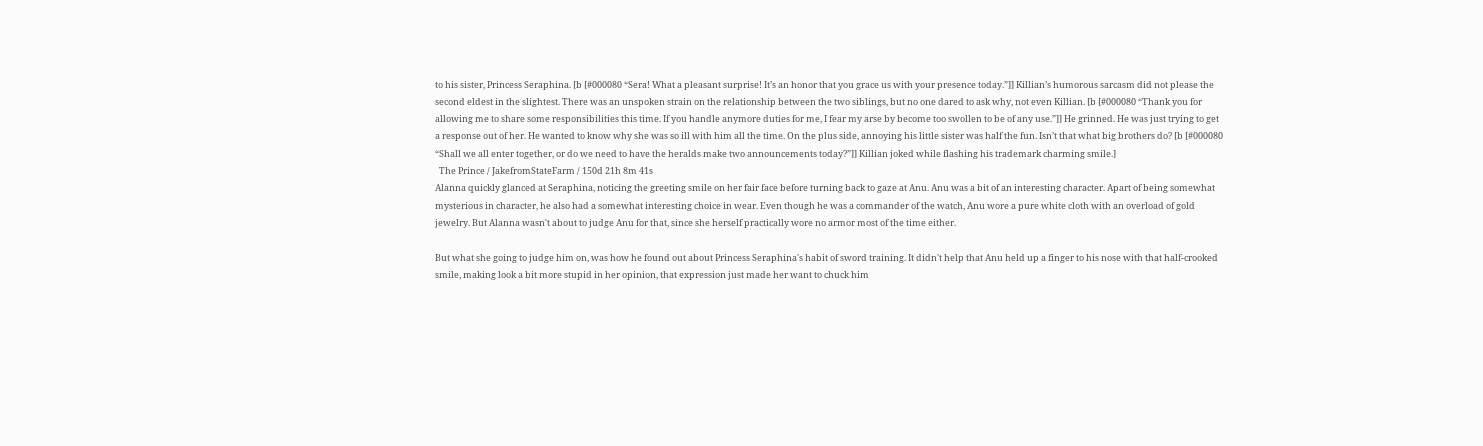to his sister, Princess Seraphina. [b [#000080 “Sera! What a pleasant surprise! It’s an honor that you grace us with your presence today.”]] Killian’s humorous sarcasm did not please the second eldest in the slightest. There was an unspoken strain on the relationship between the two siblings, but no one dared to ask why, not even Killian. [b [#000080 “Thank you for allowing me to share some responsibilities this time. If you handle anymore duties for me, I fear my arse by become too swollen to be of any use.”]] He grinned. He was just trying to get a response out of her. He wanted to know why she was so ill with him all the time. On the plus side, annoying his little sister was half the fun. Isn’t that what big brothers do? [b [#000080 “Shall we all enter together, or do we need to have the heralds make two announcements today?”]] Killian joked while flashing his trademark charming smile.]
  The Prince / JakefromStateFarm / 150d 21h 8m 41s
Alanna quickly glanced at Seraphina, noticing the greeting smile on her fair face before turning back to gaze at Anu. Anu was a bit of an interesting character. Apart of being somewhat mysterious in character, he also had a somewhat interesting choice in wear. Even though he was a commander of the watch, Anu wore a pure white cloth with an overload of gold jewelry. But Alanna wasn't about to judge Anu for that, since she herself practically wore no armor most of the time either.

But what she going to judge him on, was how he found out about Princess Seraphina's habit of sword training. It didn't help that Anu held up a finger to his nose with that half-crooked smile, making look a bit more stupid in her opinion, that expression just made her want to chuck him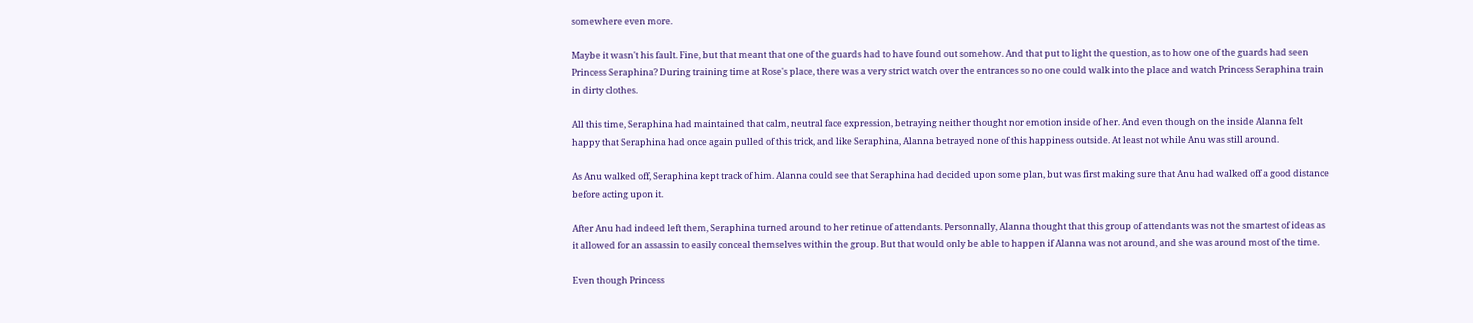somewhere even more.

Maybe it wasn't his fault. Fine, but that meant that one of the guards had to have found out somehow. And that put to light the question, as to how one of the guards had seen Princess Seraphina? During training time at Rose's place, there was a very strict watch over the entrances so no one could walk into the place and watch Princess Seraphina train in dirty clothes.

All this time, Seraphina had maintained that calm, neutral face expression, betraying neither thought nor emotion inside of her. And even though on the inside Alanna felt happy that Seraphina had once again pulled of this trick, and like Seraphina, Alanna betrayed none of this happiness outside. At least not while Anu was still around.

As Anu walked off, Seraphina kept track of him. Alanna could see that Seraphina had decided upon some plan, but was first making sure that Anu had walked off a good distance before acting upon it.

After Anu had indeed left them, Seraphina turned around to her retinue of attendants. Personnally, Alanna thought that this group of attendants was not the smartest of ideas as it allowed for an assassin to easily conceal themselves within the group. But that would only be able to happen if Alanna was not around, and she was around most of the time.

Even though Princess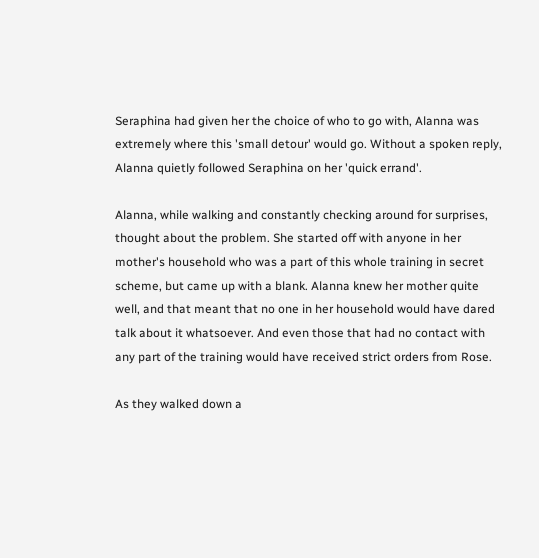Seraphina had given her the choice of who to go with, Alanna was extremely where this 'small detour' would go. Without a spoken reply, Alanna quietly followed Seraphina on her 'quick errand'.

Alanna, while walking and constantly checking around for surprises, thought about the problem. She started off with anyone in her mother's household who was a part of this whole training in secret scheme, but came up with a blank. Alanna knew her mother quite well, and that meant that no one in her household would have dared talk about it whatsoever. And even those that had no contact with any part of the training would have received strict orders from Rose.

As they walked down a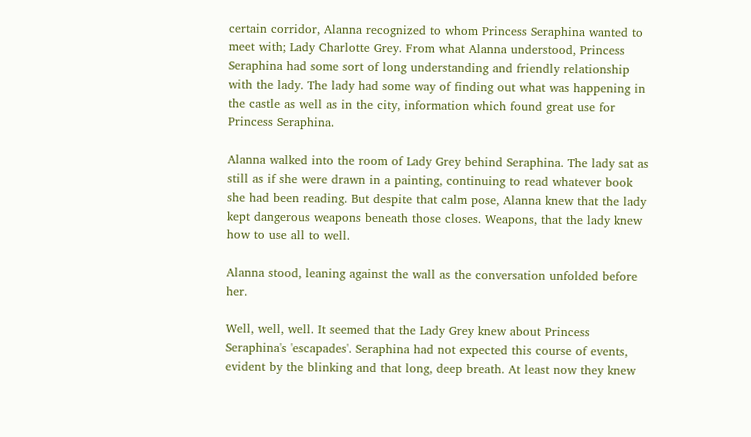certain corridor, Alanna recognized to whom Princess Seraphina wanted to meet with; Lady Charlotte Grey. From what Alanna understood, Princess Seraphina had some sort of long understanding and friendly relationship with the lady. The lady had some way of finding out what was happening in the castle as well as in the city, information which found great use for Princess Seraphina.

Alanna walked into the room of Lady Grey behind Seraphina. The lady sat as still as if she were drawn in a painting, continuing to read whatever book she had been reading. But despite that calm pose, Alanna knew that the lady kept dangerous weapons beneath those closes. Weapons, that the lady knew how to use all to well.

Alanna stood, leaning against the wall as the conversation unfolded before her.

Well, well, well. It seemed that the Lady Grey knew about Princess Seraphina's 'escapades'. Seraphina had not expected this course of events, evident by the blinking and that long, deep breath. At least now they knew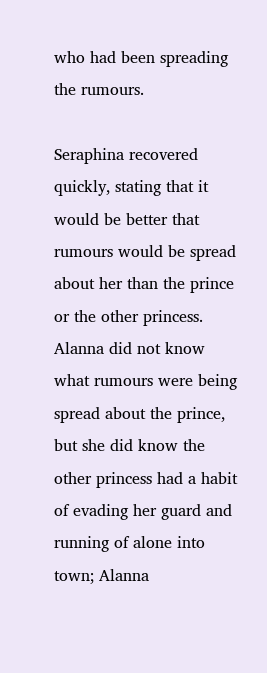who had been spreading the rumours.

Seraphina recovered quickly, stating that it would be better that rumours would be spread about her than the prince or the other princess. Alanna did not know what rumours were being spread about the prince, but she did know the other princess had a habit of evading her guard and running of alone into town; Alanna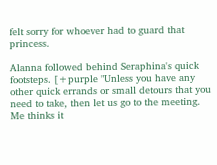felt sorry for whoever had to guard that princess.

Alanna followed behind Seraphina's quick footsteps. [+purple "Unless you have any other quick errands or small detours that you need to take, then let us go to the meeting. Me thinks it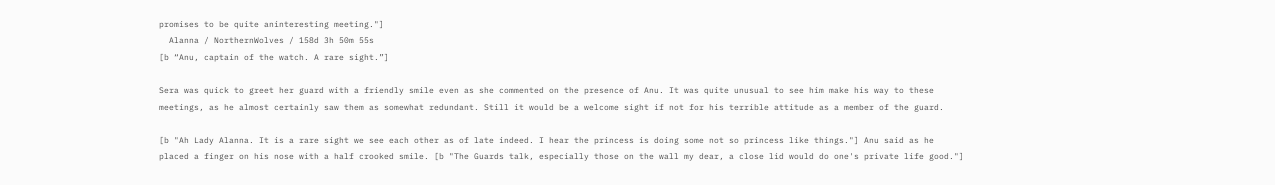promises to be quite aninteresting meeting."]
  Alanna / NorthernWolves / 158d 3h 50m 55s
[b “Anu, captain of the watch. A rare sight.”]

Sera was quick to greet her guard with a friendly smile even as she commented on the presence of Anu. It was quite unusual to see him make his way to these meetings, as he almost certainly saw them as somewhat redundant. Still it would be a welcome sight if not for his terrible attitude as a member of the guard.

[b "Ah Lady Alanna. It is a rare sight we see each other as of late indeed. I hear the princess is doing some not so princess like things."] Anu said as he placed a finger on his nose with a half crooked smile. [b "The Guards talk, especially those on the wall my dear, a close lid would do one's private life good."]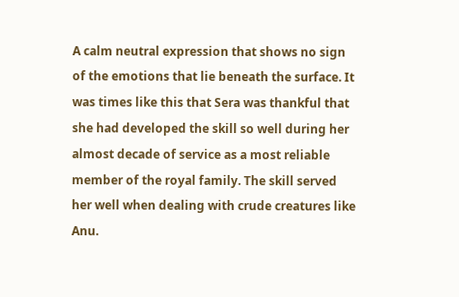A calm neutral expression that shows no sign of the emotions that lie beneath the surface. It was times like this that Sera was thankful that she had developed the skill so well during her almost decade of service as a most reliable member of the royal family. The skill served her well when dealing with crude creatures like Anu.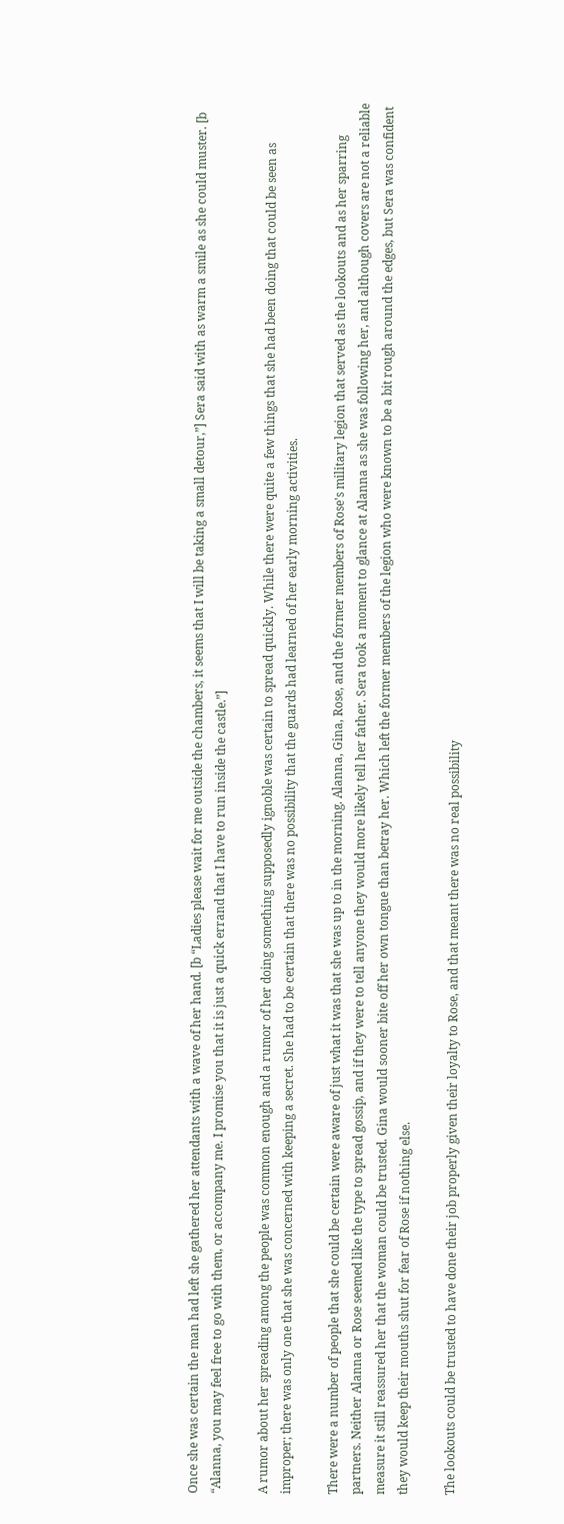Once she was certain the man had left she gathered her attendants with a wave of her hand. [b “Ladies please wait for me outside the chambers, it seems that I will be taking a small detour,”] Sera said with as warm a smile as she could muster. [b “Alanna, you may feel free to go with them, or accompany me. I promise you that it is just a quick errand that I have to run inside the castle.”]

A rumor about her spreading among the people was common enough and a rumor of her doing something supposedly ignoble was certain to spread quickly. While there were quite a few things that she had been doing that could be seen as improper; there was only one that she was concerned with keeping a secret. She had to be certain that there was no possibility that the guards had learned of her early morning activities.

There were a number of people that she could be certain were aware of just what it was that she was up to in the morning. Alanna, Gina, Rose, and the former members of Rose's military legion that served as the lookouts and as her sparring partners. Neither Alanna or Rose seemed like the type to spread gossip, and if they were to tell anyone they would more likely tell her father. Sera took a moment to glance at Alanna as she was following her, and although covers are not a reliable measure it still reassured her that the woman could be trusted. Gina would sooner bite off her own tongue than betray her. Which left the former members of the legion who were known to be a bit rough around the edges, but Sera was confident they would keep their mouths shut for fear of Rose if nothing else.

The lookouts could be trusted to have done their job properly given their loyalty to Rose, and that meant there was no real possibility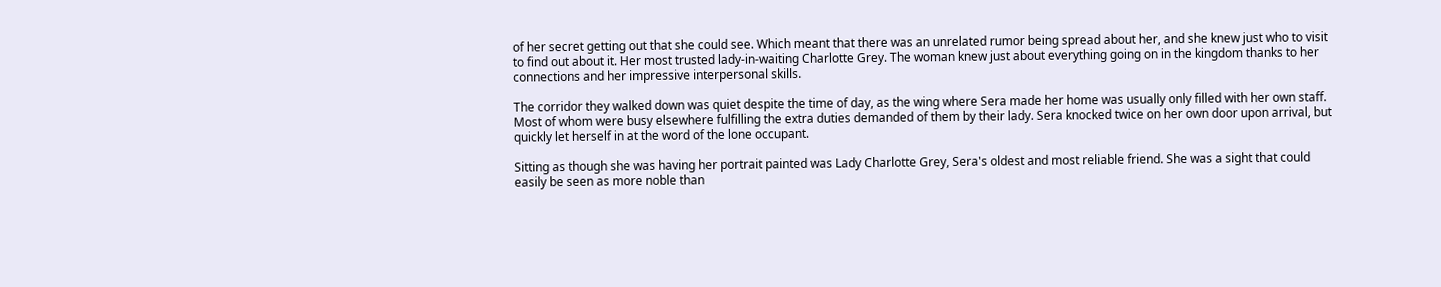of her secret getting out that she could see. Which meant that there was an unrelated rumor being spread about her, and she knew just who to visit to find out about it. Her most trusted lady-in-waiting Charlotte Grey. The woman knew just about everything going on in the kingdom thanks to her connections and her impressive interpersonal skills.

The corridor they walked down was quiet despite the time of day, as the wing where Sera made her home was usually only filled with her own staff. Most of whom were busy elsewhere fulfilling the extra duties demanded of them by their lady. Sera knocked twice on her own door upon arrival, but quickly let herself in at the word of the lone occupant.

Sitting as though she was having her portrait painted was Lady Charlotte Grey, Sera's oldest and most reliable friend. She was a sight that could easily be seen as more noble than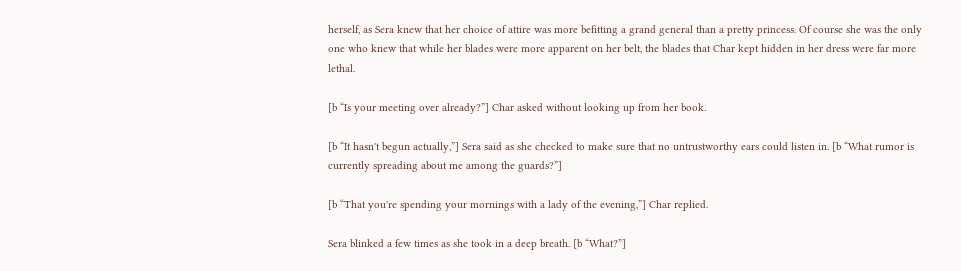herself, as Sera knew that her choice of attire was more befitting a grand general than a pretty princess. Of course she was the only one who knew that while her blades were more apparent on her belt, the blades that Char kept hidden in her dress were far more lethal.

[b “Is your meeting over already?”] Char asked without looking up from her book.

[b “It hasn't begun actually,”] Sera said as she checked to make sure that no untrustworthy ears could listen in. [b “What rumor is currently spreading about me among the guards?”]

[b “That you're spending your mornings with a lady of the evening,”] Char replied.

Sera blinked a few times as she took in a deep breath. [b “What?”]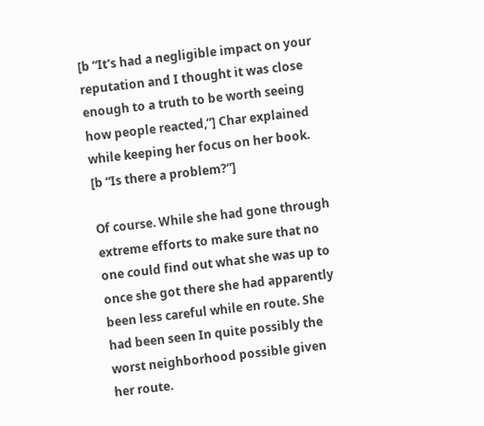[b “It's had a negligible impact on your reputation and I thought it was close enough to a truth to be worth seeing how people reacted,”] Char explained while keeping her focus on her book. [b “Is there a problem?”]

Of course. While she had gone through extreme efforts to make sure that no one could find out what she was up to once she got there she had apparently been less careful while en route. She had been seen In quite possibly the worst neighborhood possible given her route.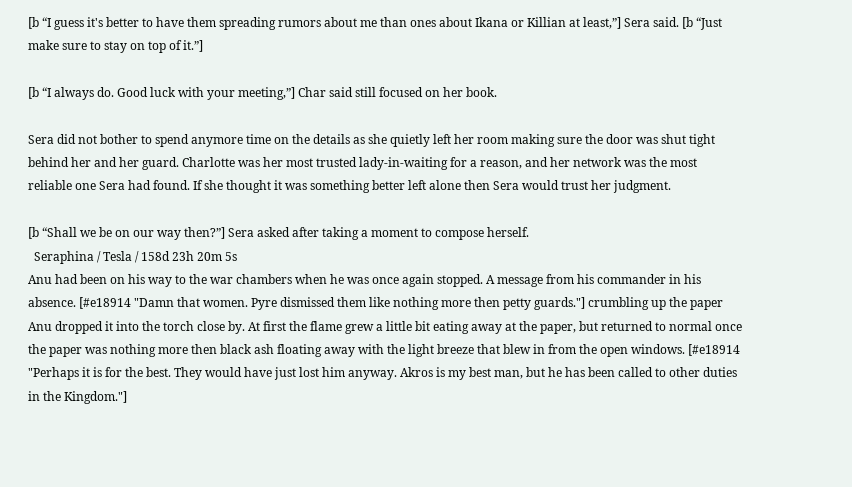[b “I guess it's better to have them spreading rumors about me than ones about Ikana or Killian at least,”] Sera said. [b “Just make sure to stay on top of it.”]

[b “I always do. Good luck with your meeting,”] Char said still focused on her book.

Sera did not bother to spend anymore time on the details as she quietly left her room making sure the door was shut tight behind her and her guard. Charlotte was her most trusted lady-in-waiting for a reason, and her network was the most reliable one Sera had found. If she thought it was something better left alone then Sera would trust her judgment.

[b “Shall we be on our way then?”] Sera asked after taking a moment to compose herself.
  Seraphina / Tesla / 158d 23h 20m 5s
Anu had been on his way to the war chambers when he was once again stopped. A message from his commander in his absence. [#e18914 "Damn that women. Pyre dismissed them like nothing more then petty guards."] crumbling up the paper Anu dropped it into the torch close by. At first the flame grew a little bit eating away at the paper, but returned to normal once the paper was nothing more then black ash floating away with the light breeze that blew in from the open windows. [#e18914 "Perhaps it is for the best. They would have just lost him anyway. Akros is my best man, but he has been called to other duties in the Kingdom."]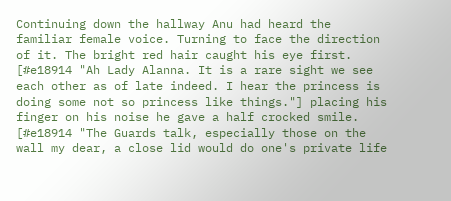Continuing down the hallway Anu had heard the familiar female voice. Turning to face the direction of it. The bright red hair caught his eye first. [#e18914 "Ah Lady Alanna. It is a rare sight we see each other as of late indeed. I hear the princess is doing some not so princess like things."] placing his finger on his noise he gave a half crocked smile. [#e18914 "The Guards talk, especially those on the wall my dear, a close lid would do one's private life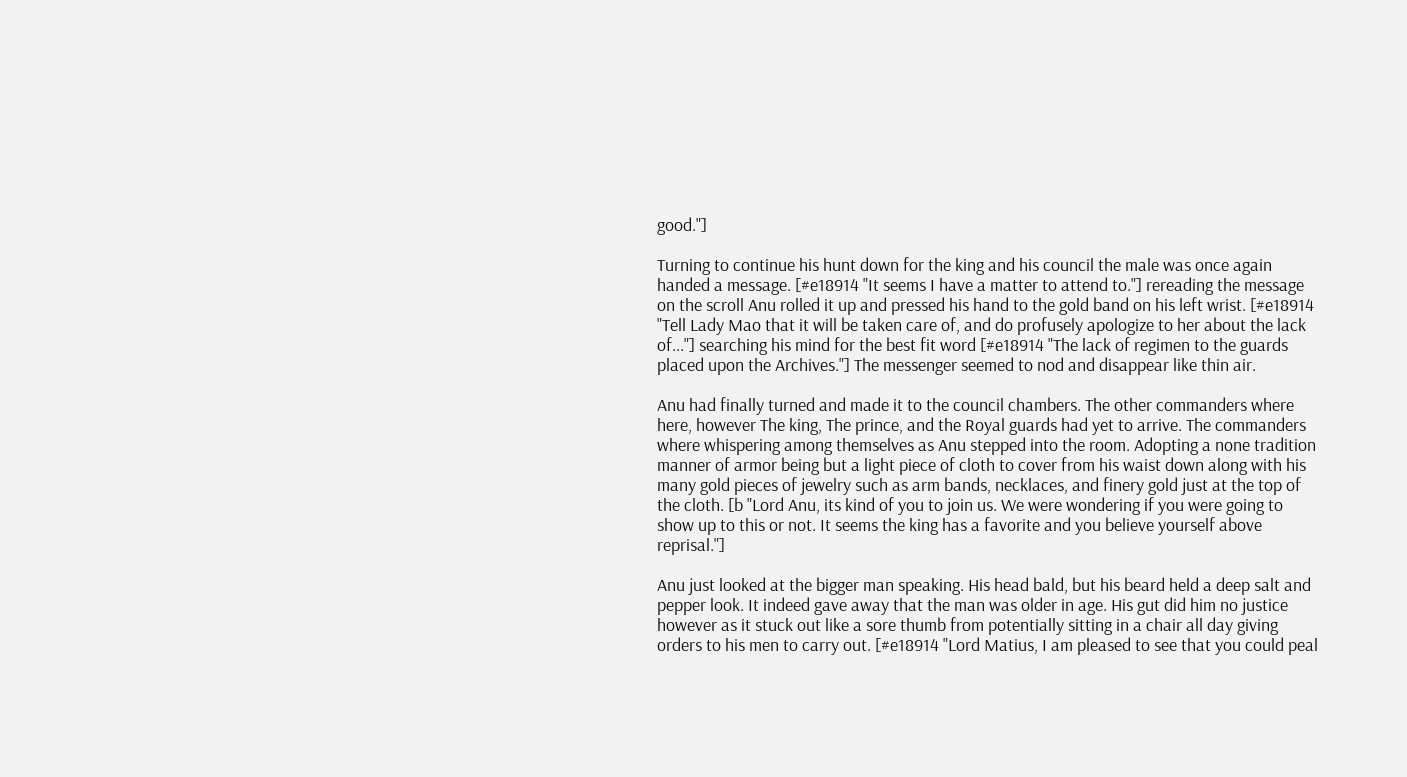good."]

Turning to continue his hunt down for the king and his council the male was once again handed a message. [#e18914 "It seems I have a matter to attend to."] rereading the message on the scroll Anu rolled it up and pressed his hand to the gold band on his left wrist. [#e18914 "Tell Lady Mao that it will be taken care of, and do profusely apologize to her about the lack of..."] searching his mind for the best fit word [#e18914 "The lack of regimen to the guards placed upon the Archives."] The messenger seemed to nod and disappear like thin air.

Anu had finally turned and made it to the council chambers. The other commanders where here, however The king, The prince, and the Royal guards had yet to arrive. The commanders where whispering among themselves as Anu stepped into the room. Adopting a none tradition manner of armor being but a light piece of cloth to cover from his waist down along with his many gold pieces of jewelry such as arm bands, necklaces, and finery gold just at the top of the cloth. [b "Lord Anu, its kind of you to join us. We were wondering if you were going to show up to this or not. It seems the king has a favorite and you believe yourself above reprisal."]

Anu just looked at the bigger man speaking. His head bald, but his beard held a deep salt and pepper look. It indeed gave away that the man was older in age. His gut did him no justice however as it stuck out like a sore thumb from potentially sitting in a chair all day giving orders to his men to carry out. [#e18914 "Lord Matius, I am pleased to see that you could peal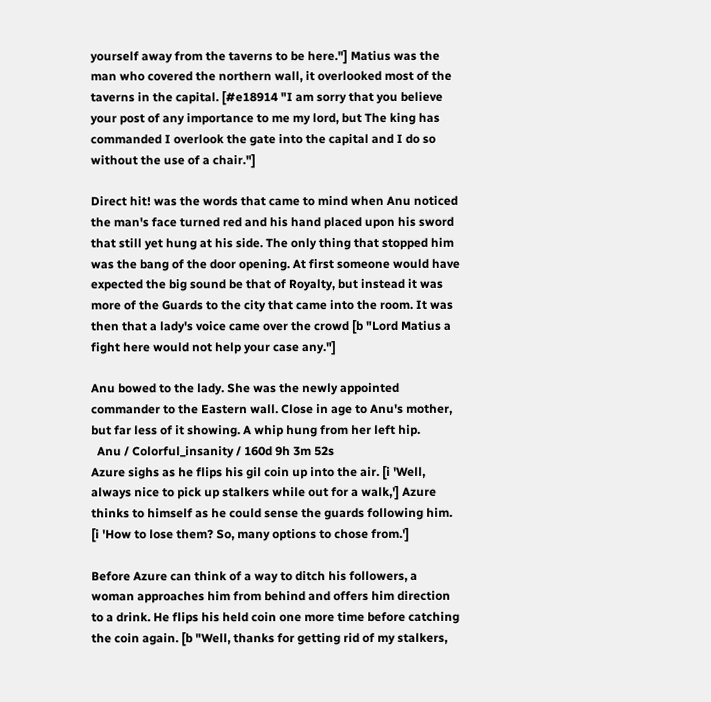yourself away from the taverns to be here."] Matius was the man who covered the northern wall, it overlooked most of the taverns in the capital. [#e18914 "I am sorry that you believe your post of any importance to me my lord, but The king has commanded I overlook the gate into the capital and I do so without the use of a chair."]

Direct hit! was the words that came to mind when Anu noticed the man's face turned red and his hand placed upon his sword that still yet hung at his side. The only thing that stopped him was the bang of the door opening. At first someone would have expected the big sound be that of Royalty, but instead it was more of the Guards to the city that came into the room. It was then that a lady's voice came over the crowd [b "Lord Matius a fight here would not help your case any."]

Anu bowed to the lady. She was the newly appointed commander to the Eastern wall. Close in age to Anu's mother, but far less of it showing. A whip hung from her left hip.
  Anu / Colorful_insanity / 160d 9h 3m 52s
Azure sighs as he flips his gil coin up into the air. [i 'Well, always nice to pick up stalkers while out for a walk,'] Azure thinks to himself as he could sense the guards following him. [i 'How to lose them? So, many options to chose from.']

Before Azure can think of a way to ditch his followers, a woman approaches him from behind and offers him direction to a drink. He flips his held coin one more time before catching the coin again. [b "Well, thanks for getting rid of my stalkers,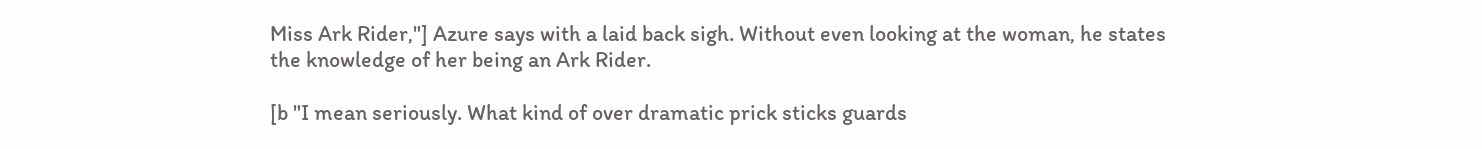Miss Ark Rider,"] Azure says with a laid back sigh. Without even looking at the woman, he states the knowledge of her being an Ark Rider.

[b "I mean seriously. What kind of over dramatic prick sticks guards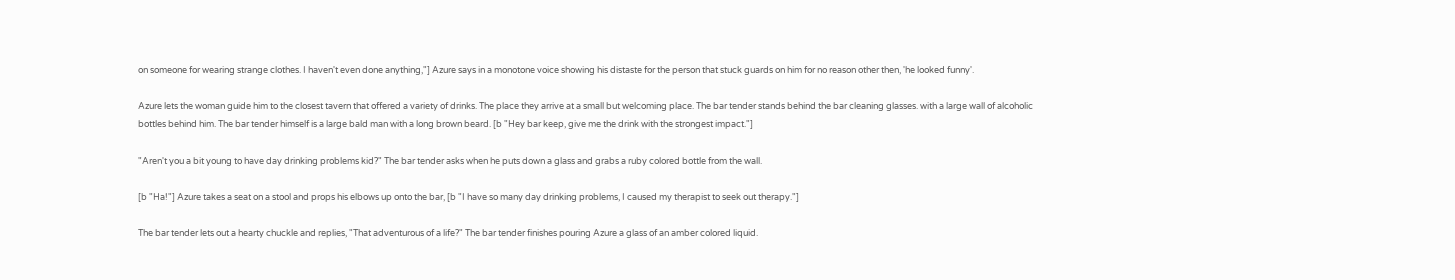on someone for wearing strange clothes. I haven't even done anything,"] Azure says in a monotone voice showing his distaste for the person that stuck guards on him for no reason other then, 'he looked funny'.

Azure lets the woman guide him to the closest tavern that offered a variety of drinks. The place they arrive at a small but welcoming place. The bar tender stands behind the bar cleaning glasses. with a large wall of alcoholic bottles behind him. The bar tender himself is a large bald man with a long brown beard. [b "Hey bar keep, give me the drink with the strongest impact."]

"Aren't you a bit young to have day drinking problems kid?" The bar tender asks when he puts down a glass and grabs a ruby colored bottle from the wall.

[b "Ha!"] Azure takes a seat on a stool and props his elbows up onto the bar, [b "I have so many day drinking problems, I caused my therapist to seek out therapy."]

The bar tender lets out a hearty chuckle and replies, "That adventurous of a life?" The bar tender finishes pouring Azure a glass of an amber colored liquid.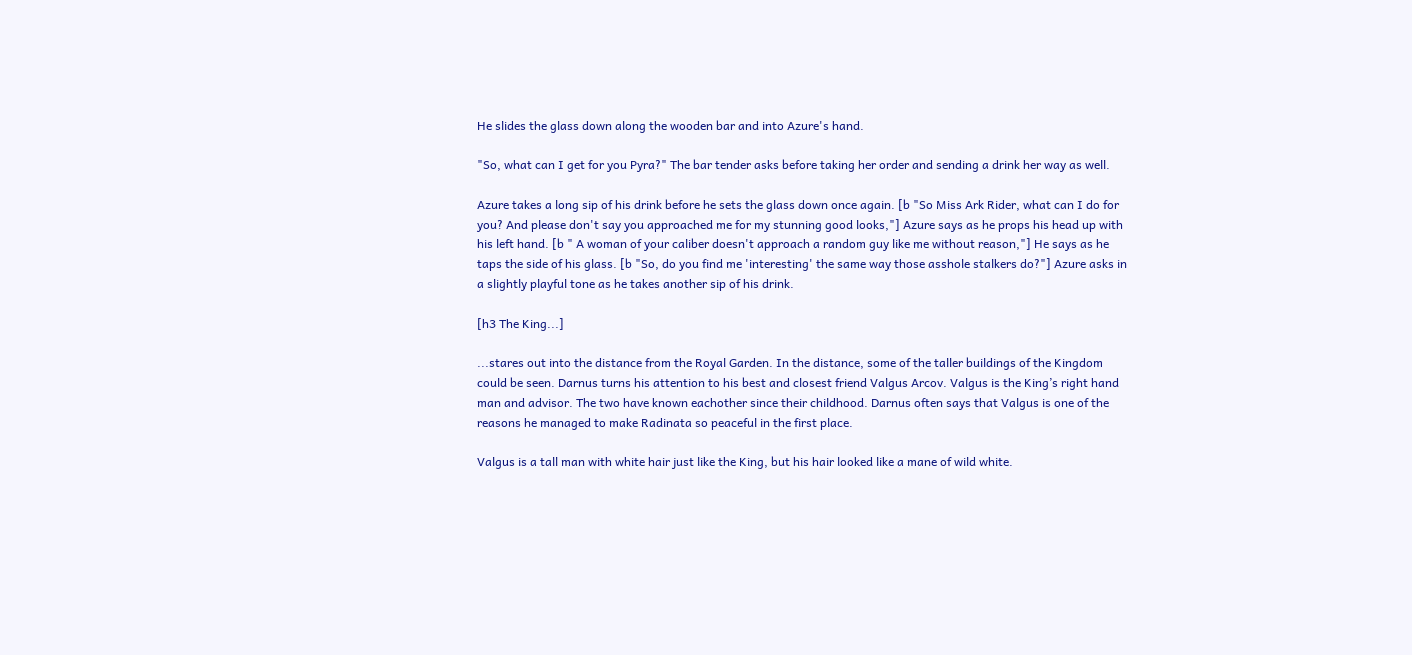He slides the glass down along the wooden bar and into Azure's hand.

"So, what can I get for you Pyra?" The bar tender asks before taking her order and sending a drink her way as well.

Azure takes a long sip of his drink before he sets the glass down once again. [b "So Miss Ark Rider, what can I do for you? And please don't say you approached me for my stunning good looks,"] Azure says as he props his head up with his left hand. [b " A woman of your caliber doesn't approach a random guy like me without reason,"] He says as he taps the side of his glass. [b "So, do you find me 'interesting' the same way those asshole stalkers do?"] Azure asks in a slightly playful tone as he takes another sip of his drink.

[h3 The King...]

...stares out into the distance from the Royal Garden. In the distance, some of the taller buildings of the Kingdom could be seen. Darnus turns his attention to his best and closest friend Valgus Arcov. Valgus is the King’s right hand man and advisor. The two have known eachother since their childhood. Darnus often says that Valgus is one of the reasons he managed to make Radinata so peaceful in the first place.

Valgus is a tall man with white hair just like the King, but his hair looked like a mane of wild white.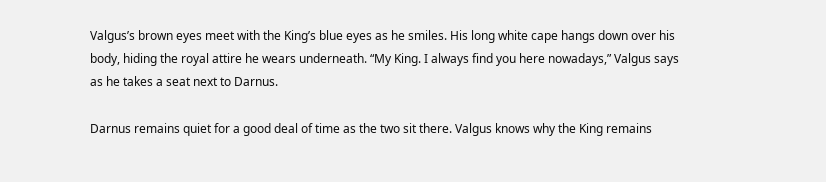Valgus’s brown eyes meet with the King’s blue eyes as he smiles. His long white cape hangs down over his body, hiding the royal attire he wears underneath. “My King. I always find you here nowadays,” Valgus says as he takes a seat next to Darnus.

Darnus remains quiet for a good deal of time as the two sit there. Valgus knows why the King remains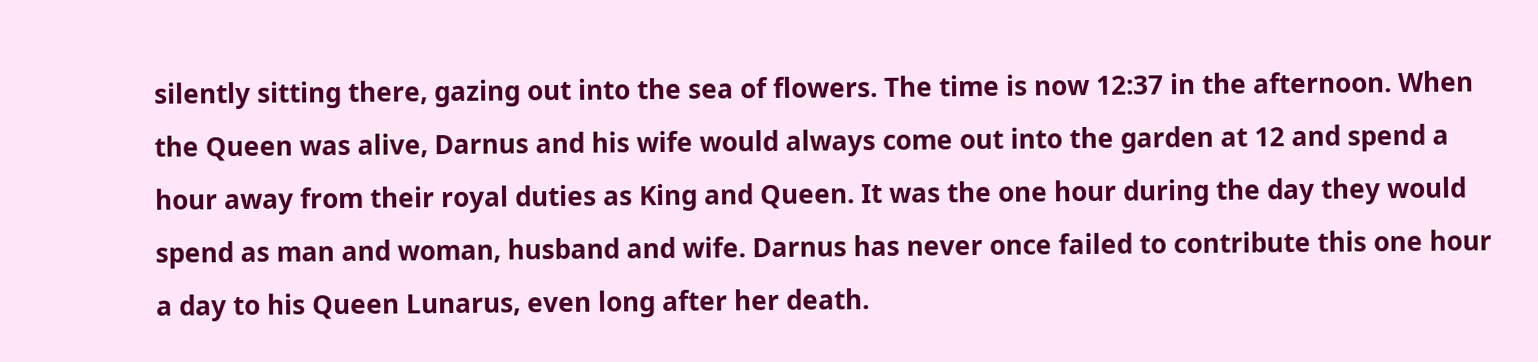silently sitting there, gazing out into the sea of flowers. The time is now 12:37 in the afternoon. When the Queen was alive, Darnus and his wife would always come out into the garden at 12 and spend a hour away from their royal duties as King and Queen. It was the one hour during the day they would spend as man and woman, husband and wife. Darnus has never once failed to contribute this one hour a day to his Queen Lunarus, even long after her death.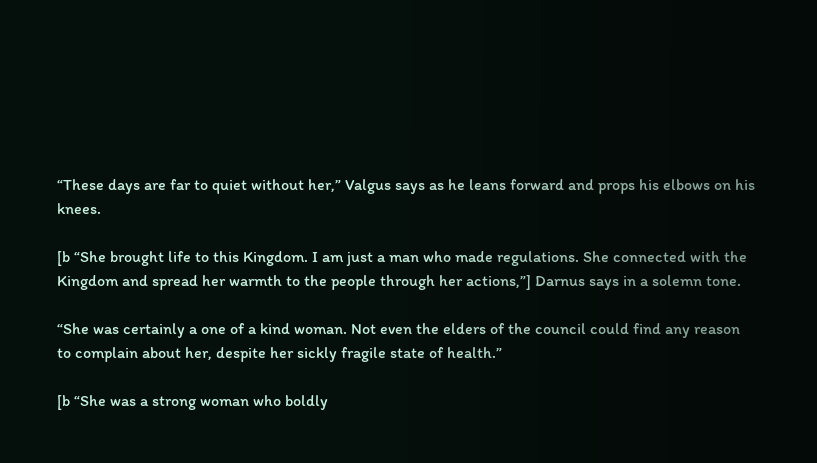“These days are far to quiet without her,” Valgus says as he leans forward and props his elbows on his knees.

[b “She brought life to this Kingdom. I am just a man who made regulations. She connected with the Kingdom and spread her warmth to the people through her actions,”] Darnus says in a solemn tone.

“She was certainly a one of a kind woman. Not even the elders of the council could find any reason to complain about her, despite her sickly fragile state of health.”

[b “She was a strong woman who boldly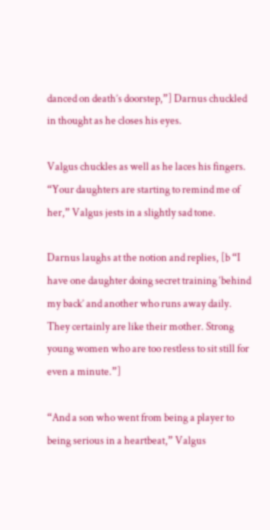danced on death’s doorstep,”] Darnus chuckled in thought as he closes his eyes.

Valgus chuckles as well as he laces his fingers. “Your daughters are starting to remind me of her,” Valgus jests in a slightly sad tone.

Darnus laughs at the notion and replies, [b “I have one daughter doing secret training ‘behind my back’ and another who runs away daily. They certainly are like their mother. Strong young women who are too restless to sit still for even a minute.”]

“And a son who went from being a player to being serious in a heartbeat,” Valgus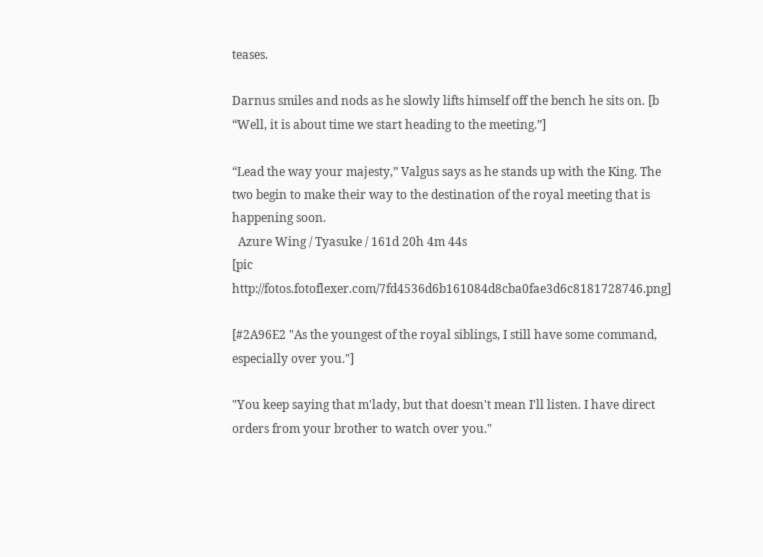teases.

Darnus smiles and nods as he slowly lifts himself off the bench he sits on. [b “Well, it is about time we start heading to the meeting.”]

“Lead the way your majesty,” Valgus says as he stands up with the King. The two begin to make their way to the destination of the royal meeting that is happening soon.
  Azure Wing / Tyasuke / 161d 20h 4m 44s
[pic http://fotos.fotoflexer.com/7fd4536d6b161084d8cba0fae3d6c8181728746.png]

[#2A96E2 "As the youngest of the royal siblings, I still have some command, especially over you."]

"You keep saying that m'lady, but that doesn't mean I'll listen. I have direct orders from your brother to watch over you."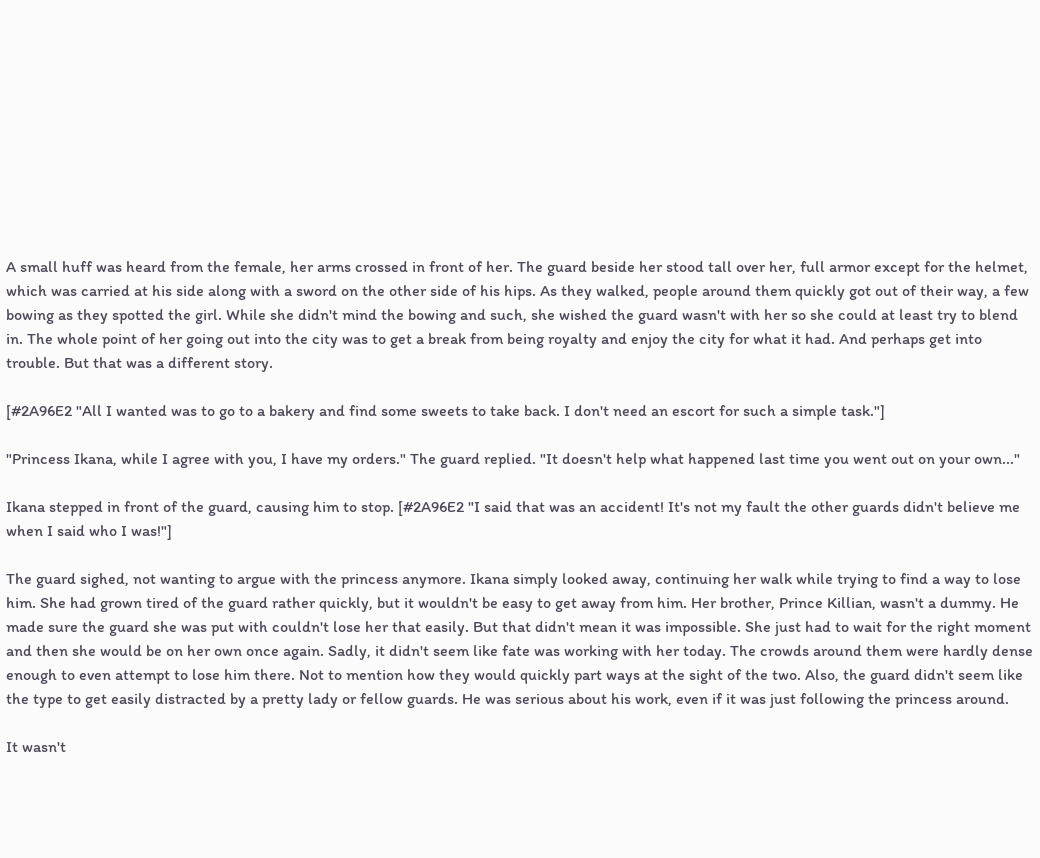A small huff was heard from the female, her arms crossed in front of her. The guard beside her stood tall over her, full armor except for the helmet, which was carried at his side along with a sword on the other side of his hips. As they walked, people around them quickly got out of their way, a few bowing as they spotted the girl. While she didn't mind the bowing and such, she wished the guard wasn't with her so she could at least try to blend in. The whole point of her going out into the city was to get a break from being royalty and enjoy the city for what it had. And perhaps get into trouble. But that was a different story.

[#2A96E2 "All I wanted was to go to a bakery and find some sweets to take back. I don't need an escort for such a simple task."]

"Princess Ikana, while I agree with you, I have my orders." The guard replied. "It doesn't help what happened last time you went out on your own..."

Ikana stepped in front of the guard, causing him to stop. [#2A96E2 "I said that was an accident! It's not my fault the other guards didn't believe me when I said who I was!"]

The guard sighed, not wanting to argue with the princess anymore. Ikana simply looked away, continuing her walk while trying to find a way to lose him. She had grown tired of the guard rather quickly, but it wouldn't be easy to get away from him. Her brother, Prince Killian, wasn't a dummy. He made sure the guard she was put with couldn't lose her that easily. But that didn't mean it was impossible. She just had to wait for the right moment and then she would be on her own once again. Sadly, it didn't seem like fate was working with her today. The crowds around them were hardly dense enough to even attempt to lose him there. Not to mention how they would quickly part ways at the sight of the two. Also, the guard didn't seem like the type to get easily distracted by a pretty lady or fellow guards. He was serious about his work, even if it was just following the princess around.

It wasn't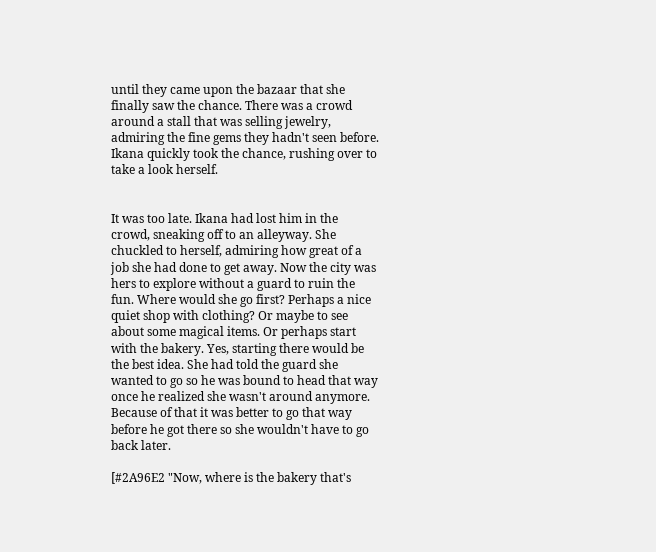until they came upon the bazaar that she finally saw the chance. There was a crowd around a stall that was selling jewelry, admiring the fine gems they hadn't seen before. Ikana quickly took the chance, rushing over to take a look herself.


It was too late. Ikana had lost him in the crowd, sneaking off to an alleyway. She chuckled to herself, admiring how great of a job she had done to get away. Now the city was hers to explore without a guard to ruin the fun. Where would she go first? Perhaps a nice quiet shop with clothing? Or maybe to see about some magical items. Or perhaps start with the bakery. Yes, starting there would be the best idea. She had told the guard she wanted to go so he was bound to head that way once he realized she wasn't around anymore. Because of that it was better to go that way before he got there so she wouldn't have to go back later.

[#2A96E2 "Now, where is the bakery that's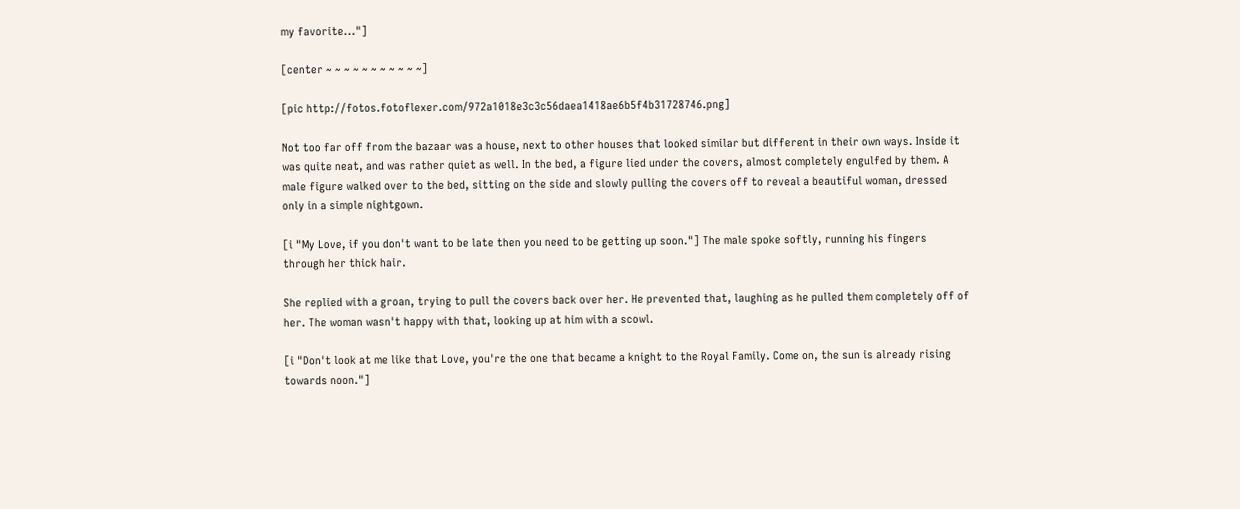my favorite..."]

[center ~ ~ ~ ~ ~ ~ ~ ~ ~ ~ ~]

[pic http://fotos.fotoflexer.com/972a1018e3c3c56daea1418ae6b5f4b31728746.png]

Not too far off from the bazaar was a house, next to other houses that looked similar but different in their own ways. Inside it was quite neat, and was rather quiet as well. In the bed, a figure lied under the covers, almost completely engulfed by them. A male figure walked over to the bed, sitting on the side and slowly pulling the covers off to reveal a beautiful woman, dressed only in a simple nightgown.

[i "My Love, if you don't want to be late then you need to be getting up soon."] The male spoke softly, running his fingers through her thick hair.

She replied with a groan, trying to pull the covers back over her. He prevented that, laughing as he pulled them completely off of her. The woman wasn't happy with that, looking up at him with a scowl.

[i "Don't look at me like that Love, you're the one that became a knight to the Royal Family. Come on, the sun is already rising towards noon."]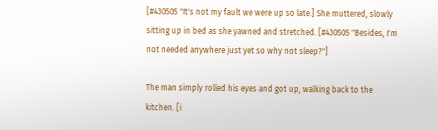[#430505 "It's not my fault we were up so late.] She muttered, slowly sitting up in bed as she yawned and stretched. [#430505 "Besides, I'm not needed anywhere just yet so why not sleep?"]

The man simply rolled his eyes and got up, walking back to the kitchen. [i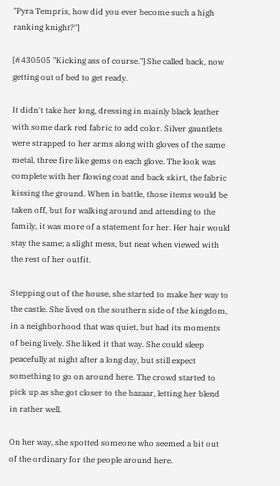"Pyra Tempris, how did you ever become such a high ranking knight?"]

[#430505 "Kicking ass of course."] She called back, now getting out of bed to get ready.

It didn't take her long, dressing in mainly black leather with some dark red fabric to add color. Silver gauntlets were strapped to her arms along with gloves of the same metal, three fire like gems on each glove. The look was complete with her flowing coat and back skirt, the fabric kissing the ground. When in battle, those items would be taken off, but for walking around and attending to the family, it was more of a statement for her. Her hair would stay the same; a slight mess, but neat when viewed with the rest of her outfit.

Stepping out of the house, she started to make her way to the castle. She lived on the southern side of the kingdom, in a neighborhood that was quiet, but had its moments of being lively. She liked it that way. She could sleep peacefully at night after a long day, but still expect something to go on around here. The crowd started to pick up as she got closer to the bazaar, letting her blend in rather well.

On her way, she spotted someone who seemed a bit out of the ordinary for the people around here.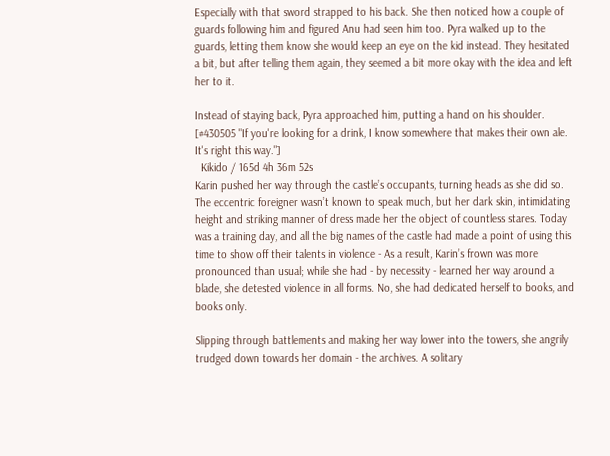Especially with that sword strapped to his back. She then noticed how a couple of guards following him and figured Anu had seen him too. Pyra walked up to the guards, letting them know she would keep an eye on the kid instead. They hesitated a bit, but after telling them again, they seemed a bit more okay with the idea and left her to it.

Instead of staying back, Pyra approached him, putting a hand on his shoulder. [#430505 "If you're looking for a drink, I know somewhere that makes their own ale. It's right this way."]
  Kikido / 165d 4h 36m 52s
Karin pushed her way through the castle’s occupants, turning heads as she did so. The eccentric foreigner wasn’t known to speak much, but her dark skin, intimidating height and striking manner of dress made her the object of countless stares. Today was a training day, and all the big names of the castle had made a point of using this time to show off their talents in violence - As a result, Karin’s frown was more pronounced than usual; while she had - by necessity - learned her way around a blade, she detested violence in all forms. No, she had dedicated herself to books, and books only.

Slipping through battlements and making her way lower into the towers, she angrily trudged down towards her domain - the archives. A solitary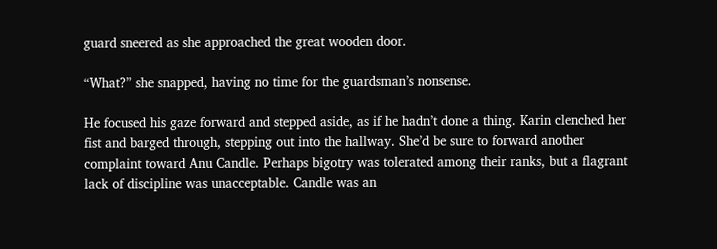guard sneered as she approached the great wooden door.

“What?” she snapped, having no time for the guardsman’s nonsense.

He focused his gaze forward and stepped aside, as if he hadn’t done a thing. Karin clenched her fist and barged through, stepping out into the hallway. She’d be sure to forward another complaint toward Anu Candle. Perhaps bigotry was tolerated among their ranks, but a flagrant lack of discipline was unacceptable. Candle was an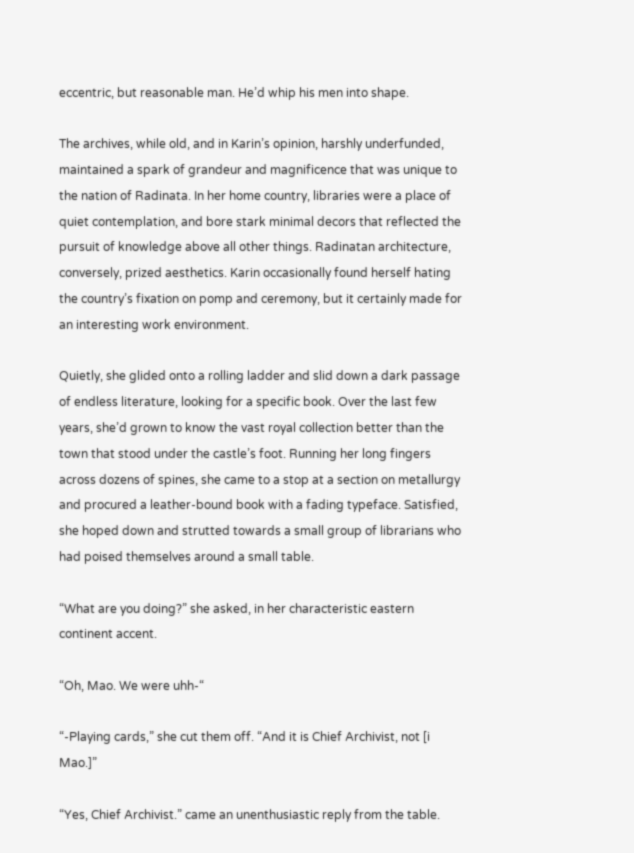eccentric, but reasonable man. He’d whip his men into shape.

The archives, while old, and in Karin’s opinion, harshly underfunded, maintained a spark of grandeur and magnificence that was unique to the nation of Radinata. In her home country, libraries were a place of quiet contemplation, and bore stark minimal decors that reflected the pursuit of knowledge above all other things. Radinatan architecture, conversely, prized aesthetics. Karin occasionally found herself hating the country’s fixation on pomp and ceremony, but it certainly made for an interesting work environment.

Quietly, she glided onto a rolling ladder and slid down a dark passage of endless literature, looking for a specific book. Over the last few years, she’d grown to know the vast royal collection better than the town that stood under the castle’s foot. Running her long fingers across dozens of spines, she came to a stop at a section on metallurgy and procured a leather-bound book with a fading typeface. Satisfied, she hoped down and strutted towards a small group of librarians who had poised themselves around a small table.

“What are you doing?” she asked, in her characteristic eastern continent accent.

“Oh, Mao. We were uhh-“

“-Playing cards,” she cut them off. “And it is Chief Archivist, not [i Mao.]”

“Yes, Chief Archivist.” came an unenthusiastic reply from the table.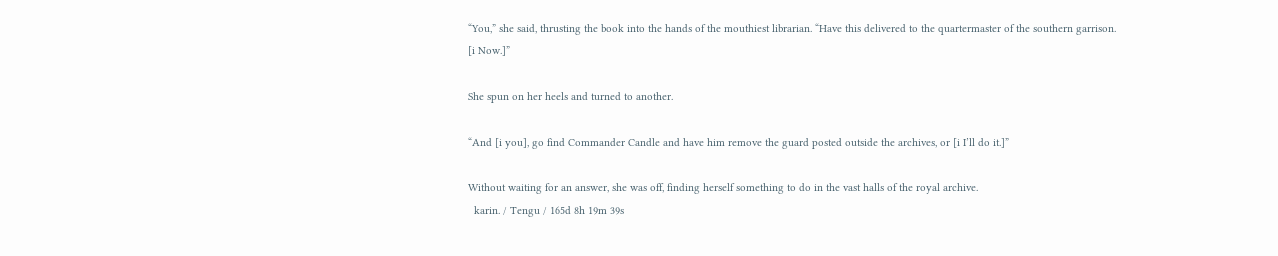“You,” she said, thrusting the book into the hands of the mouthiest librarian. “Have this delivered to the quartermaster of the southern garrison. [i Now.]”

She spun on her heels and turned to another.

“And [i you], go find Commander Candle and have him remove the guard posted outside the archives, or [i I’ll do it.]”

Without waiting for an answer, she was off, finding herself something to do in the vast halls of the royal archive.
  karin. / Tengu / 165d 8h 19m 39s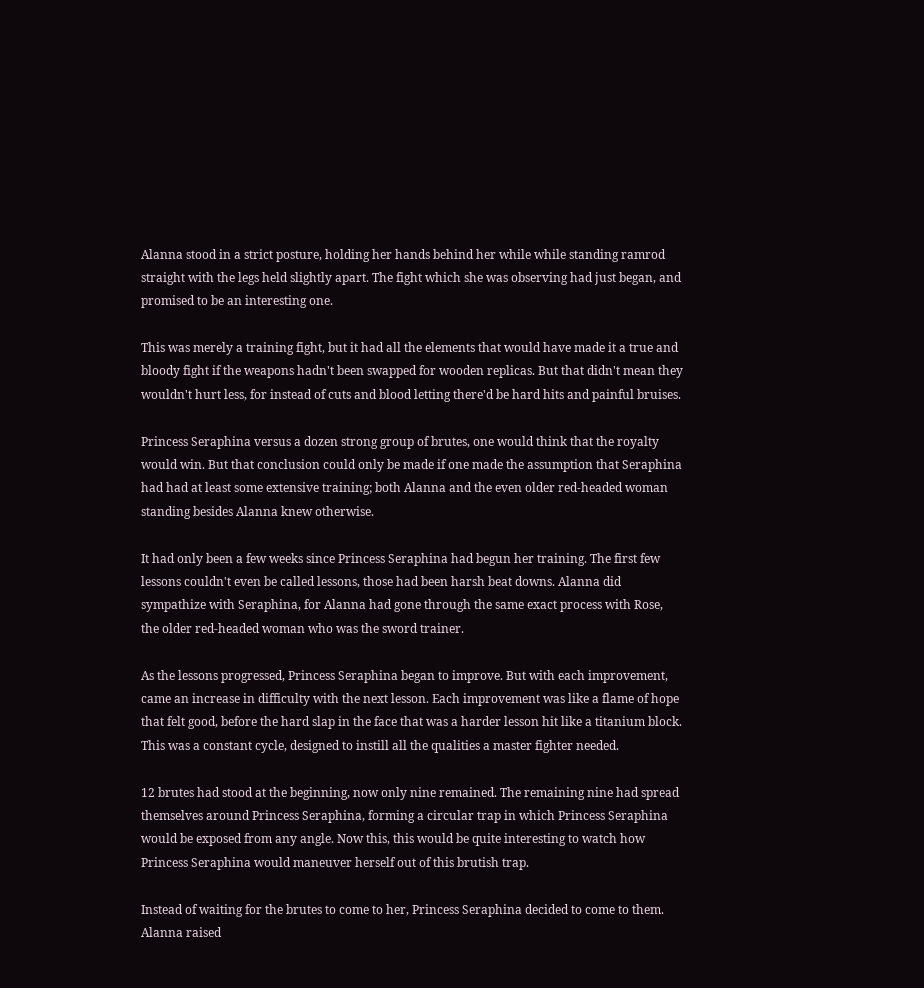Alanna stood in a strict posture, holding her hands behind her while while standing ramrod straight with the legs held slightly apart. The fight which she was observing had just began, and promised to be an interesting one.

This was merely a training fight, but it had all the elements that would have made it a true and bloody fight if the weapons hadn't been swapped for wooden replicas. But that didn't mean they wouldn't hurt less, for instead of cuts and blood letting there'd be hard hits and painful bruises.

Princess Seraphina versus a dozen strong group of brutes, one would think that the royalty would win. But that conclusion could only be made if one made the assumption that Seraphina had had at least some extensive training; both Alanna and the even older red-headed woman standing besides Alanna knew otherwise.

It had only been a few weeks since Princess Seraphina had begun her training. The first few lessons couldn't even be called lessons, those had been harsh beat downs. Alanna did sympathize with Seraphina, for Alanna had gone through the same exact process with Rose, the older red-headed woman who was the sword trainer.

As the lessons progressed, Princess Seraphina began to improve. But with each improvement, came an increase in difficulty with the next lesson. Each improvement was like a flame of hope that felt good, before the hard slap in the face that was a harder lesson hit like a titanium block. This was a constant cycle, designed to instill all the qualities a master fighter needed.

12 brutes had stood at the beginning, now only nine remained. The remaining nine had spread themselves around Princess Seraphina, forming a circular trap in which Princess Seraphina would be exposed from any angle. Now this, this would be quite interesting to watch how Princess Seraphina would maneuver herself out of this brutish trap.

Instead of waiting for the brutes to come to her, Princess Seraphina decided to come to them. Alanna raised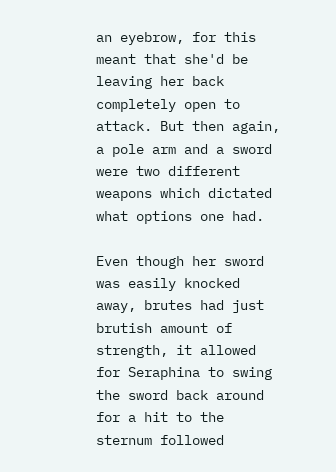an eyebrow, for this meant that she'd be leaving her back completely open to attack. But then again, a pole arm and a sword were two different weapons which dictated what options one had.

Even though her sword was easily knocked away, brutes had just brutish amount of strength, it allowed for Seraphina to swing the sword back around for a hit to the sternum followed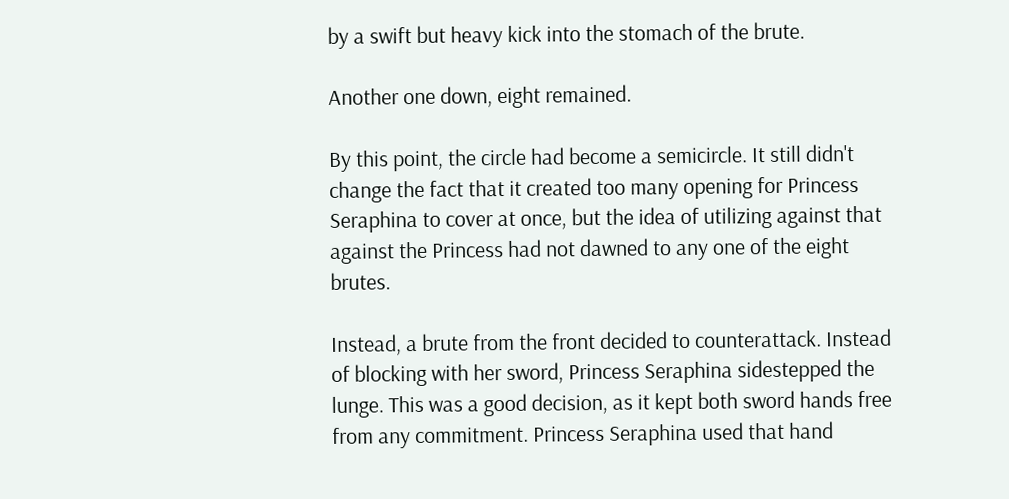by a swift but heavy kick into the stomach of the brute.

Another one down, eight remained.

By this point, the circle had become a semicircle. It still didn't change the fact that it created too many opening for Princess Seraphina to cover at once, but the idea of utilizing against that against the Princess had not dawned to any one of the eight brutes.

Instead, a brute from the front decided to counterattack. Instead of blocking with her sword, Princess Seraphina sidestepped the lunge. This was a good decision, as it kept both sword hands free from any commitment. Princess Seraphina used that hand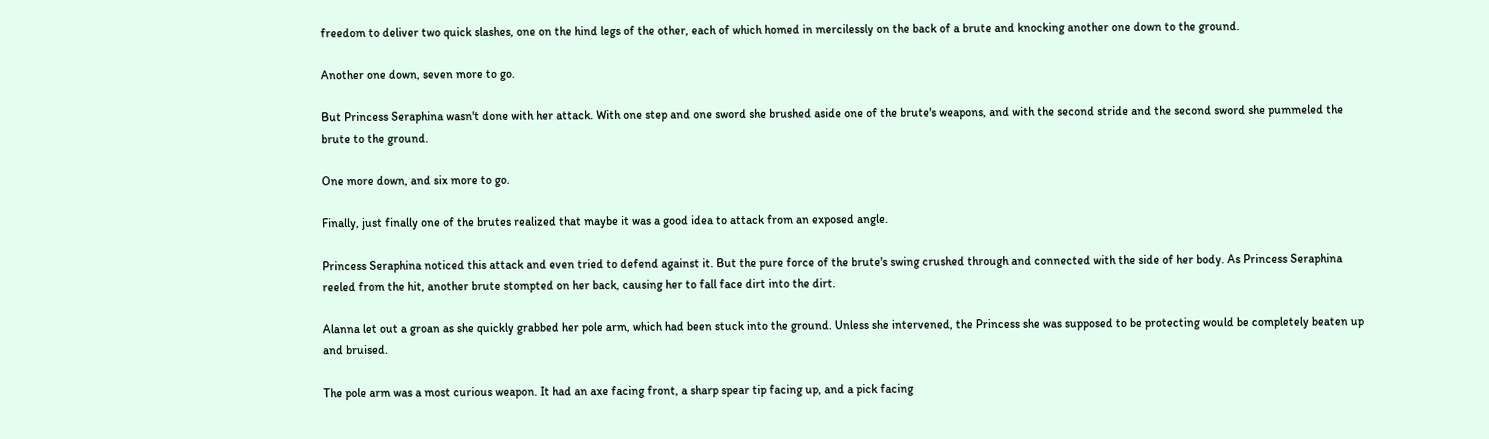freedom to deliver two quick slashes, one on the hind legs of the other, each of which homed in mercilessly on the back of a brute and knocking another one down to the ground.

Another one down, seven more to go.

But Princess Seraphina wasn't done with her attack. With one step and one sword she brushed aside one of the brute's weapons, and with the second stride and the second sword she pummeled the brute to the ground.

One more down, and six more to go.

Finally, just finally one of the brutes realized that maybe it was a good idea to attack from an exposed angle.

Princess Seraphina noticed this attack and even tried to defend against it. But the pure force of the brute's swing crushed through and connected with the side of her body. As Princess Seraphina reeled from the hit, another brute stompted on her back, causing her to fall face dirt into the dirt.

Alanna let out a groan as she quickly grabbed her pole arm, which had been stuck into the ground. Unless she intervened, the Princess she was supposed to be protecting would be completely beaten up and bruised.

The pole arm was a most curious weapon. It had an axe facing front, a sharp spear tip facing up, and a pick facing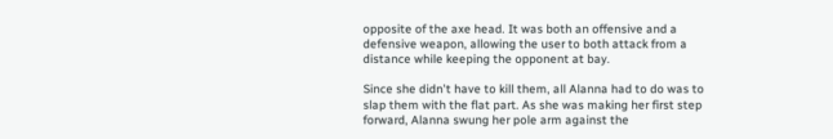opposite of the axe head. It was both an offensive and a defensive weapon, allowing the user to both attack from a distance while keeping the opponent at bay.

Since she didn't have to kill them, all Alanna had to do was to slap them with the flat part. As she was making her first step forward, Alanna swung her pole arm against the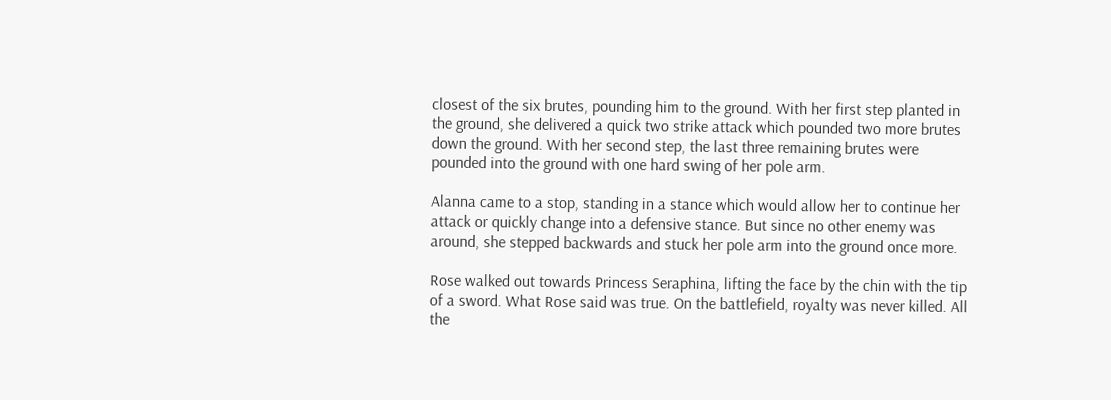closest of the six brutes, pounding him to the ground. With her first step planted in the ground, she delivered a quick two strike attack which pounded two more brutes down the ground. With her second step, the last three remaining brutes were pounded into the ground with one hard swing of her pole arm.

Alanna came to a stop, standing in a stance which would allow her to continue her attack or quickly change into a defensive stance. But since no other enemy was around, she stepped backwards and stuck her pole arm into the ground once more.

Rose walked out towards Princess Seraphina, lifting the face by the chin with the tip of a sword. What Rose said was true. On the battlefield, royalty was never killed. All the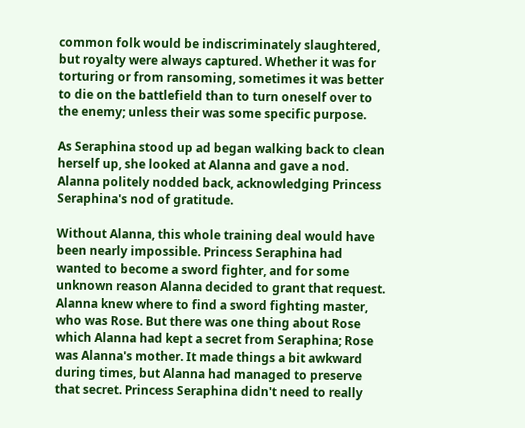common folk would be indiscriminately slaughtered, but royalty were always captured. Whether it was for torturing or from ransoming, sometimes it was better to die on the battlefield than to turn oneself over to the enemy; unless their was some specific purpose.

As Seraphina stood up ad began walking back to clean herself up, she looked at Alanna and gave a nod. Alanna politely nodded back, acknowledging Princess Seraphina's nod of gratitude.

Without Alanna, this whole training deal would have been nearly impossible. Princess Seraphina had wanted to become a sword fighter, and for some unknown reason Alanna decided to grant that request. Alanna knew where to find a sword fighting master, who was Rose. But there was one thing about Rose which Alanna had kept a secret from Seraphina; Rose was Alanna's mother. It made things a bit awkward during times, but Alanna had managed to preserve that secret. Princess Seraphina didn't need to really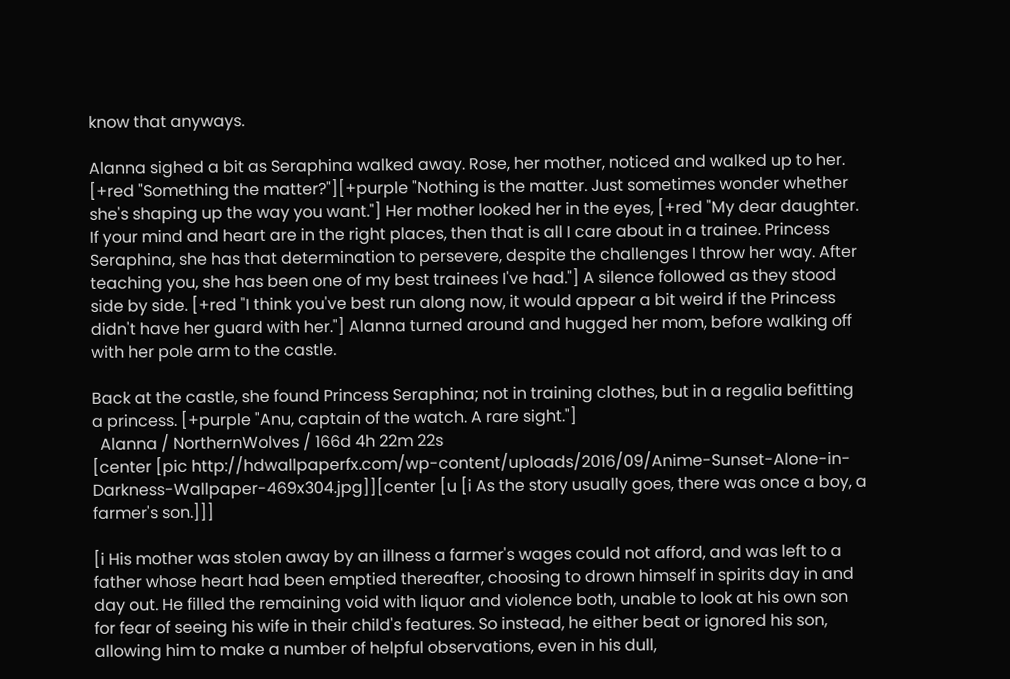know that anyways.

Alanna sighed a bit as Seraphina walked away. Rose, her mother, noticed and walked up to her. [+red "Something the matter?"][+purple "Nothing is the matter. Just sometimes wonder whether she's shaping up the way you want."] Her mother looked her in the eyes, [+red "My dear daughter. If your mind and heart are in the right places, then that is all I care about in a trainee. Princess Seraphina, she has that determination to persevere, despite the challenges I throw her way. After teaching you, she has been one of my best trainees I've had."] A silence followed as they stood side by side. [+red "I think you've best run along now, it would appear a bit weird if the Princess didn't have her guard with her."] Alanna turned around and hugged her mom, before walking off with her pole arm to the castle.

Back at the castle, she found Princess Seraphina; not in training clothes, but in a regalia befitting a princess. [+purple "Anu, captain of the watch. A rare sight."]
  Alanna / NorthernWolves / 166d 4h 22m 22s
[center [pic http://hdwallpaperfx.com/wp-content/uploads/2016/09/Anime-Sunset-Alone-in-Darkness-Wallpaper-469x304.jpg]][center [u [i As the story usually goes, there was once a boy, a farmer's son.]]]

[i His mother was stolen away by an illness a farmer's wages could not afford, and was left to a father whose heart had been emptied thereafter, choosing to drown himself in spirits day in and day out. He filled the remaining void with liquor and violence both, unable to look at his own son for fear of seeing his wife in their child's features. So instead, he either beat or ignored his son, allowing him to make a number of helpful observations, even in his dull,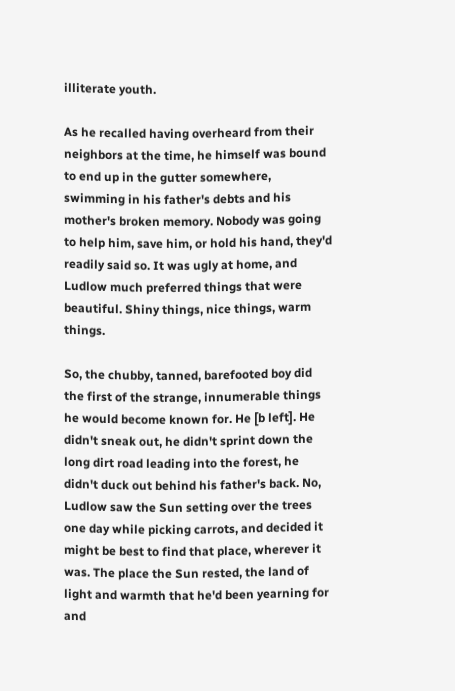illiterate youth.

As he recalled having overheard from their neighbors at the time, he himself was bound to end up in the gutter somewhere, swimming in his father's debts and his mother's broken memory. Nobody was going to help him, save him, or hold his hand, they'd readily said so. It was ugly at home, and Ludlow much preferred things that were beautiful. Shiny things, nice things, warm things.

So, the chubby, tanned, barefooted boy did the first of the strange, innumerable things he would become known for. He [b left]. He didn't sneak out, he didn't sprint down the long dirt road leading into the forest, he didn't duck out behind his father's back. No, Ludlow saw the Sun setting over the trees one day while picking carrots, and decided it might be best to find that place, wherever it was. The place the Sun rested, the land of light and warmth that he'd been yearning for and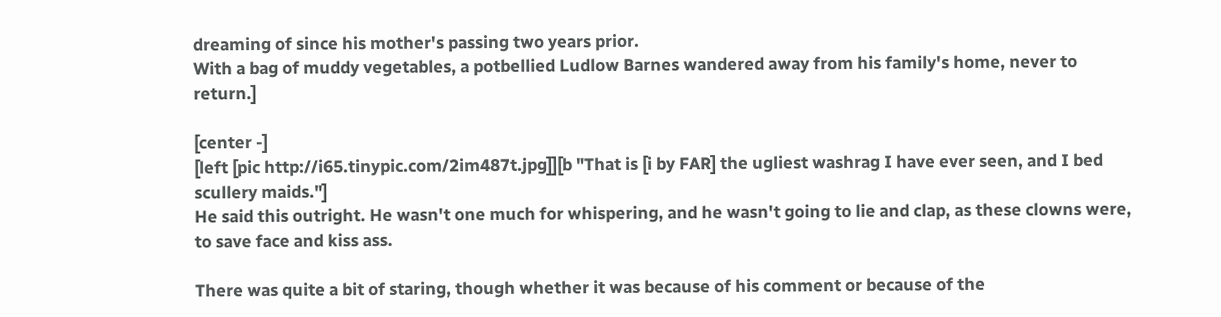dreaming of since his mother's passing two years prior.
With a bag of muddy vegetables, a potbellied Ludlow Barnes wandered away from his family's home, never to return.]

[center -]
[left [pic http://i65.tinypic.com/2im487t.jpg]][b "That is [i by FAR] the ugliest washrag I have ever seen, and I bed scullery maids."]
He said this outright. He wasn't one much for whispering, and he wasn't going to lie and clap, as these clowns were, to save face and kiss ass.

There was quite a bit of staring, though whether it was because of his comment or because of the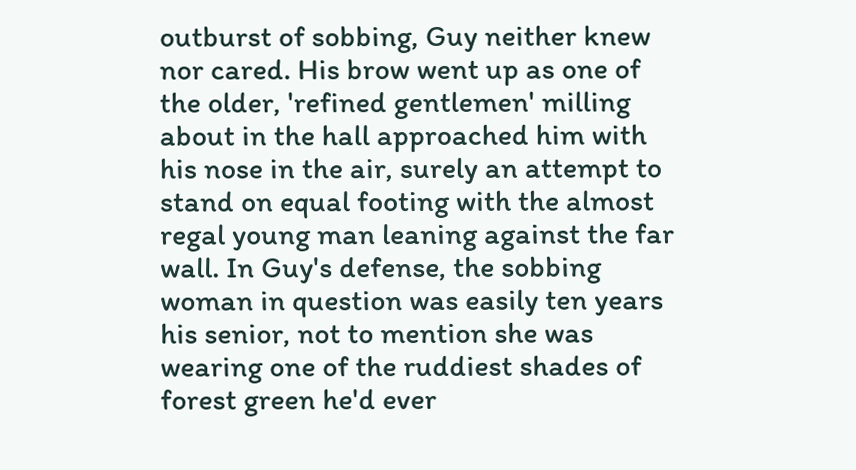outburst of sobbing, Guy neither knew nor cared. His brow went up as one of the older, 'refined gentlemen' milling about in the hall approached him with his nose in the air, surely an attempt to stand on equal footing with the almost regal young man leaning against the far wall. In Guy's defense, the sobbing woman in question was easily ten years his senior, not to mention she was wearing one of the ruddiest shades of forest green he'd ever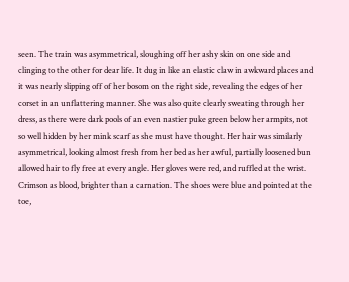seen. The train was asymmetrical, sloughing off her ashy skin on one side and clinging to the other for dear life. It dug in like an elastic claw in awkward places and it was nearly slipping off of her bosom on the right side, revealing the edges of her corset in an unflattering manner. She was also quite clearly sweating through her dress, as there were dark pools of an even nastier puke green below her armpits, not so well hidden by her mink scarf as she must have thought. Her hair was similarly asymmetrical, looking almost fresh from her bed as her awful, partially loosened bun allowed hair to fly free at every angle. Her gloves were red, and ruffled at the wrist. Crimson as blood, brighter than a carnation. The shoes were blue and pointed at the toe,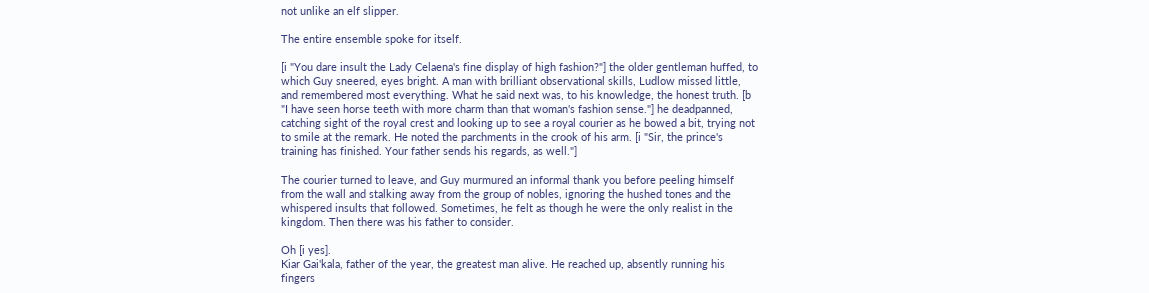not unlike an elf slipper.

The entire ensemble spoke for itself.

[i "You dare insult the Lady Celaena's fine display of high fashion?"] the older gentleman huffed, to which Guy sneered, eyes bright. A man with brilliant observational skills, Ludlow missed little, and remembered most everything. What he said next was, to his knowledge, the honest truth. [b "I have seen horse teeth with more charm than that woman's fashion sense."] he deadpanned, catching sight of the royal crest and looking up to see a royal courier as he bowed a bit, trying not to smile at the remark. He noted the parchments in the crook of his arm. [i "Sir, the prince's training has finished. Your father sends his regards, as well."]

The courier turned to leave, and Guy murmured an informal thank you before peeling himself from the wall and stalking away from the group of nobles, ignoring the hushed tones and the whispered insults that followed. Sometimes, he felt as though he were the only realist in the kingdom. Then there was his father to consider.

Oh [i yes].
Kiar Gai'kala, father of the year, the greatest man alive. He reached up, absently running his fingers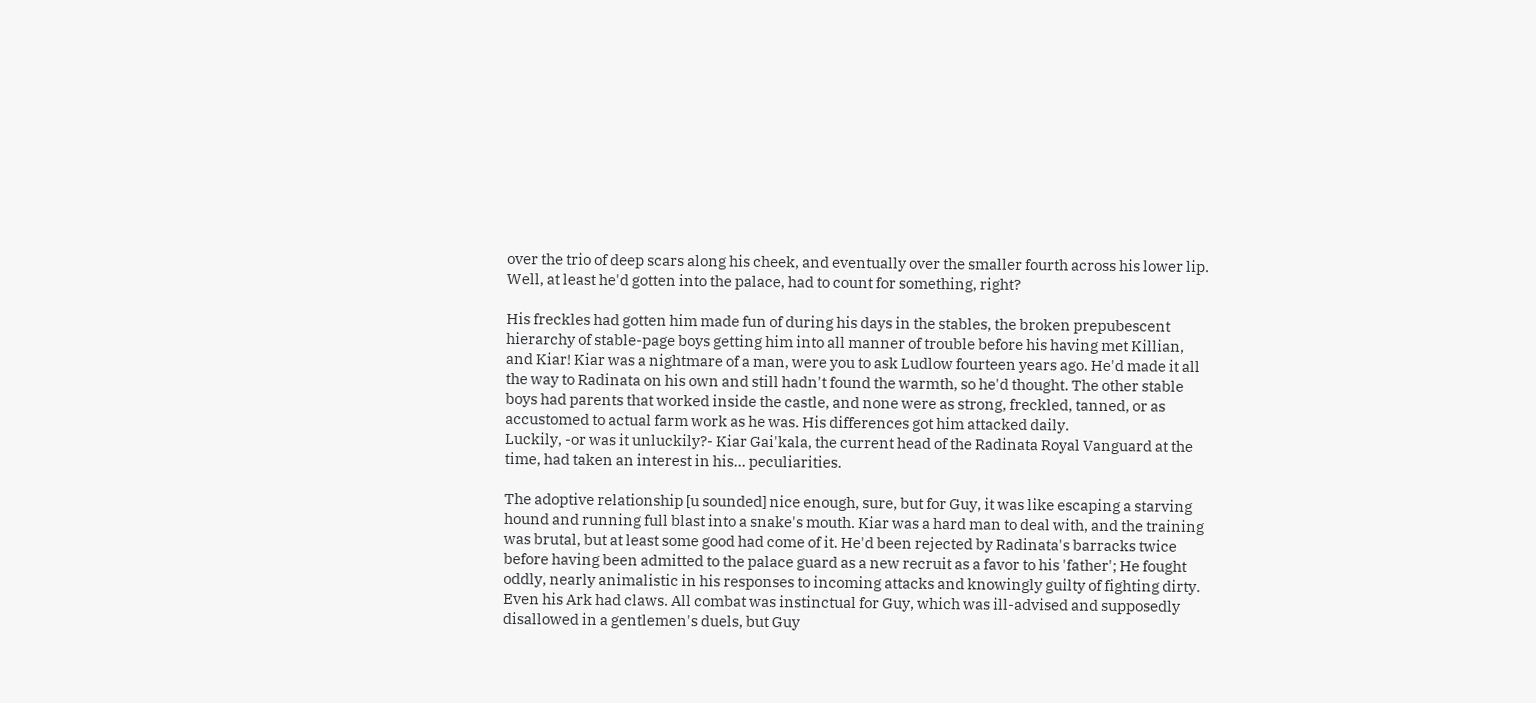over the trio of deep scars along his cheek, and eventually over the smaller fourth across his lower lip. Well, at least he'd gotten into the palace, had to count for something, right?

His freckles had gotten him made fun of during his days in the stables, the broken prepubescent hierarchy of stable-page boys getting him into all manner of trouble before his having met Killian, and Kiar! Kiar was a nightmare of a man, were you to ask Ludlow fourteen years ago. He'd made it all the way to Radinata on his own and still hadn't found the warmth, so he'd thought. The other stable boys had parents that worked inside the castle, and none were as strong, freckled, tanned, or as accustomed to actual farm work as he was. His differences got him attacked daily.
Luckily, -or was it unluckily?- Kiar Gai'kala, the current head of the Radinata Royal Vanguard at the time, had taken an interest in his... peculiarities.

The adoptive relationship [u sounded] nice enough, sure, but for Guy, it was like escaping a starving hound and running full blast into a snake's mouth. Kiar was a hard man to deal with, and the training was brutal, but at least some good had come of it. He'd been rejected by Radinata's barracks twice before having been admitted to the palace guard as a new recruit as a favor to his 'father'; He fought oddly, nearly animalistic in his responses to incoming attacks and knowingly guilty of fighting dirty. Even his Ark had claws. All combat was instinctual for Guy, which was ill-advised and supposedly disallowed in a gentlemen's duels, but Guy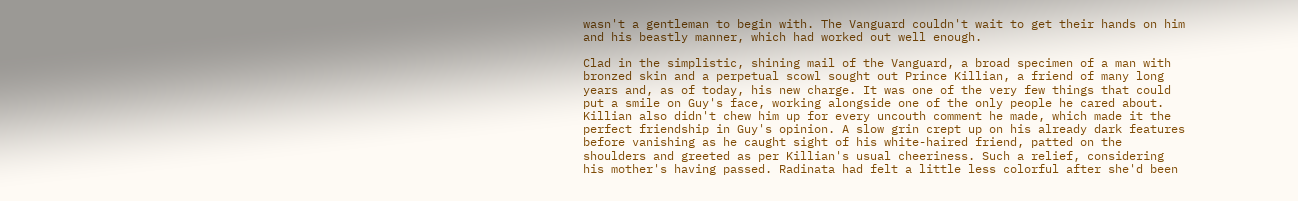wasn't a gentleman to begin with. The Vanguard couldn't wait to get their hands on him and his beastly manner, which had worked out well enough.

Clad in the simplistic, shining mail of the Vanguard, a broad specimen of a man with bronzed skin and a perpetual scowl sought out Prince Killian, a friend of many long years and, as of today, his new charge. It was one of the very few things that could put a smile on Guy's face, working alongside one of the only people he cared about. Killian also didn't chew him up for every uncouth comment he made, which made it the perfect friendship in Guy's opinion. A slow grin crept up on his already dark features before vanishing as he caught sight of his white-haired friend, patted on the shoulders and greeted as per Killian's usual cheeriness. Such a relief, considering his mother's having passed. Radinata had felt a little less colorful after she'd been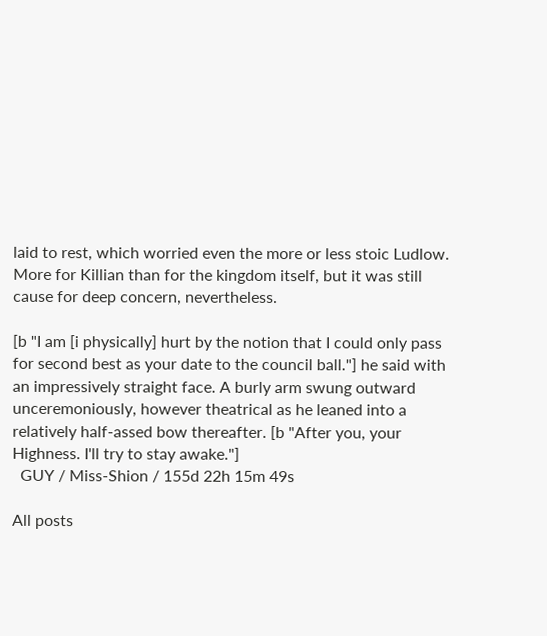laid to rest, which worried even the more or less stoic Ludlow. More for Killian than for the kingdom itself, but it was still cause for deep concern, nevertheless.

[b "I am [i physically] hurt by the notion that I could only pass for second best as your date to the council ball."] he said with an impressively straight face. A burly arm swung outward unceremoniously, however theatrical as he leaned into a relatively half-assed bow thereafter. [b "After you, your Highness. I'll try to stay awake."]
  GUY / Miss-Shion / 155d 22h 15m 49s

All posts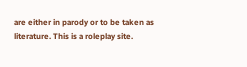are either in parody or to be taken as literature. This is a roleplay site.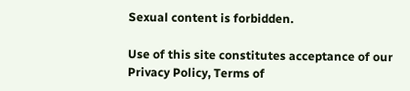Sexual content is forbidden.

Use of this site constitutes acceptance of our
Privacy Policy, Terms of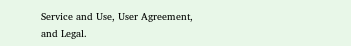Service and Use, User Agreement, and Legal.